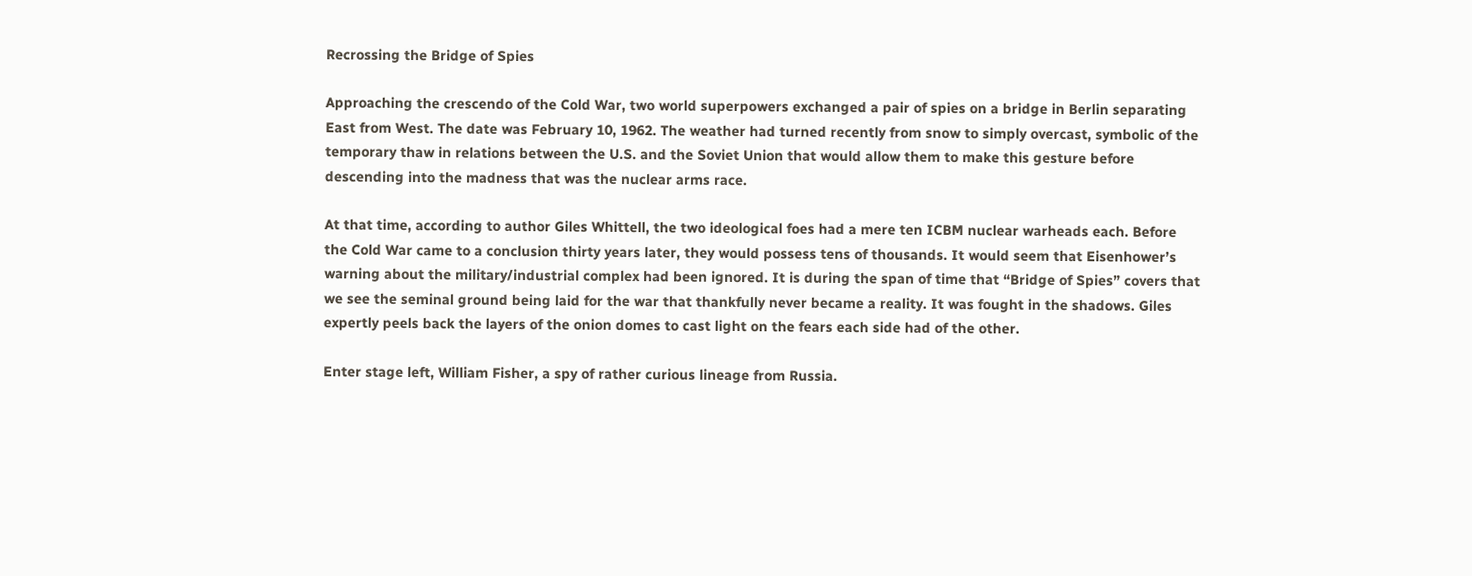Recrossing the Bridge of Spies

Approaching the crescendo of the Cold War, two world superpowers exchanged a pair of spies on a bridge in Berlin separating East from West. The date was February 10, 1962. The weather had turned recently from snow to simply overcast, symbolic of the temporary thaw in relations between the U.S. and the Soviet Union that would allow them to make this gesture before descending into the madness that was the nuclear arms race.

At that time, according to author Giles Whittell, the two ideological foes had a mere ten ICBM nuclear warheads each. Before the Cold War came to a conclusion thirty years later, they would possess tens of thousands. It would seem that Eisenhower’s warning about the military/industrial complex had been ignored. It is during the span of time that “Bridge of Spies” covers that we see the seminal ground being laid for the war that thankfully never became a reality. It was fought in the shadows. Giles expertly peels back the layers of the onion domes to cast light on the fears each side had of the other.

Enter stage left, William Fisher, a spy of rather curious lineage from Russia.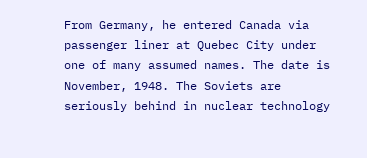From Germany, he entered Canada via passenger liner at Quebec City under one of many assumed names. The date is November, 1948. The Soviets are seriously behind in nuclear technology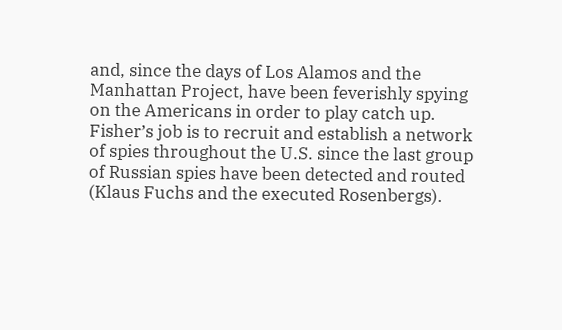and, since the days of Los Alamos and the Manhattan Project, have been feverishly spying on the Americans in order to play catch up. Fisher’s job is to recruit and establish a network of spies throughout the U.S. since the last group of Russian spies have been detected and routed (Klaus Fuchs and the executed Rosenbergs).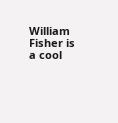William Fisher is a cool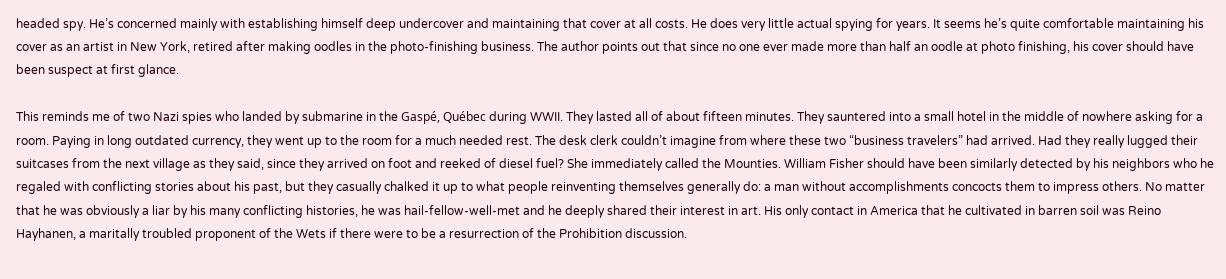headed spy. He’s concerned mainly with establishing himself deep undercover and maintaining that cover at all costs. He does very little actual spying for years. It seems he’s quite comfortable maintaining his cover as an artist in New York, retired after making oodles in the photo-finishing business. The author points out that since no one ever made more than half an oodle at photo finishing, his cover should have been suspect at first glance.

This reminds me of two Nazi spies who landed by submarine in the Gaspé, Québec during WWII. They lasted all of about fifteen minutes. They sauntered into a small hotel in the middle of nowhere asking for a room. Paying in long outdated currency, they went up to the room for a much needed rest. The desk clerk couldn’t imagine from where these two “business travelers” had arrived. Had they really lugged their suitcases from the next village as they said, since they arrived on foot and reeked of diesel fuel? She immediately called the Mounties. William Fisher should have been similarly detected by his neighbors who he regaled with conflicting stories about his past, but they casually chalked it up to what people reinventing themselves generally do: a man without accomplishments concocts them to impress others. No matter that he was obviously a liar by his many conflicting histories, he was hail-fellow-well-met and he deeply shared their interest in art. His only contact in America that he cultivated in barren soil was Reino Hayhanen, a maritally troubled proponent of the Wets if there were to be a resurrection of the Prohibition discussion.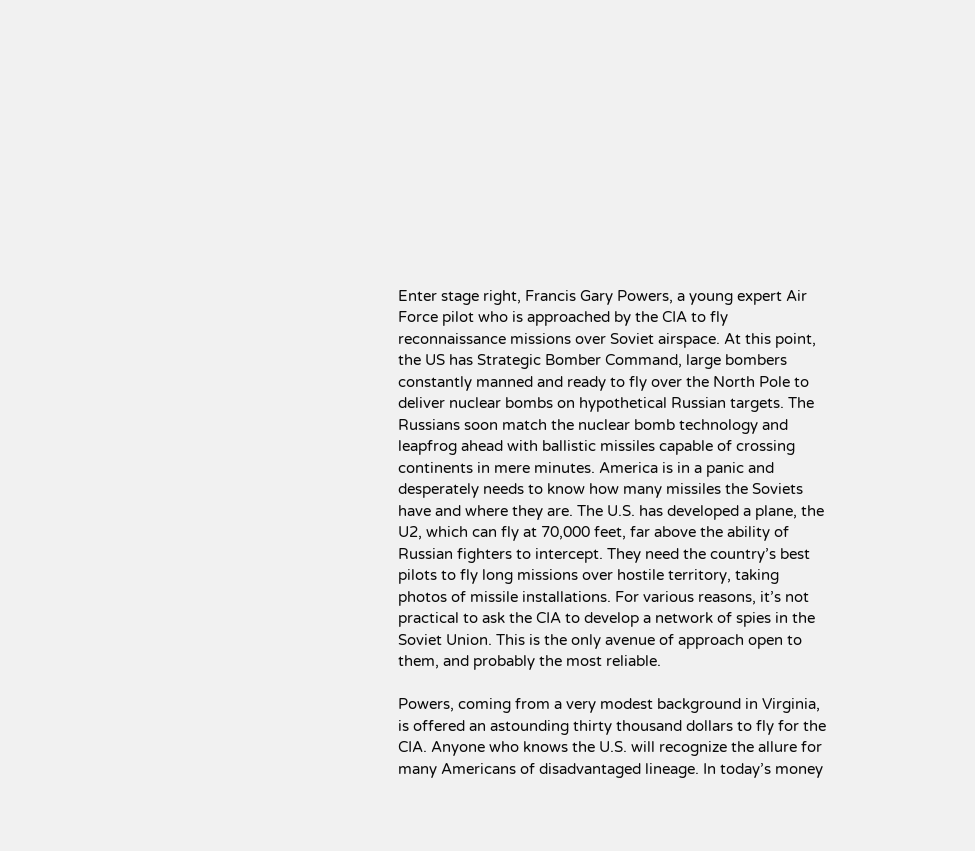Enter stage right, Francis Gary Powers, a young expert Air Force pilot who is approached by the CIA to fly reconnaissance missions over Soviet airspace. At this point, the US has Strategic Bomber Command, large bombers constantly manned and ready to fly over the North Pole to deliver nuclear bombs on hypothetical Russian targets. The Russians soon match the nuclear bomb technology and leapfrog ahead with ballistic missiles capable of crossing continents in mere minutes. America is in a panic and desperately needs to know how many missiles the Soviets have and where they are. The U.S. has developed a plane, the U2, which can fly at 70,000 feet, far above the ability of Russian fighters to intercept. They need the country’s best pilots to fly long missions over hostile territory, taking photos of missile installations. For various reasons, it’s not practical to ask the CIA to develop a network of spies in the Soviet Union. This is the only avenue of approach open to them, and probably the most reliable.

Powers, coming from a very modest background in Virginia, is offered an astounding thirty thousand dollars to fly for the CIA. Anyone who knows the U.S. will recognize the allure for many Americans of disadvantaged lineage. In today’s money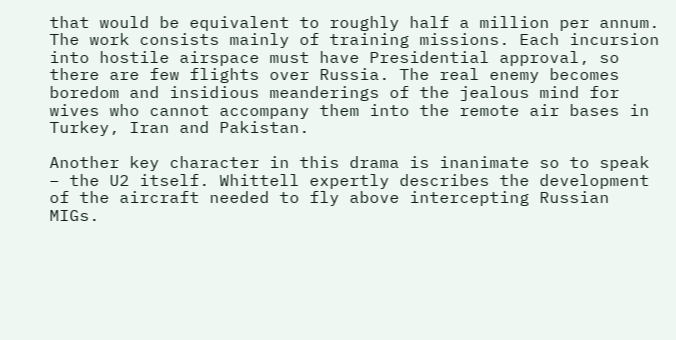that would be equivalent to roughly half a million per annum. The work consists mainly of training missions. Each incursion into hostile airspace must have Presidential approval, so there are few flights over Russia. The real enemy becomes boredom and insidious meanderings of the jealous mind for wives who cannot accompany them into the remote air bases in Turkey, Iran and Pakistan.

Another key character in this drama is inanimate so to speak – the U2 itself. Whittell expertly describes the development of the aircraft needed to fly above intercepting Russian MIGs.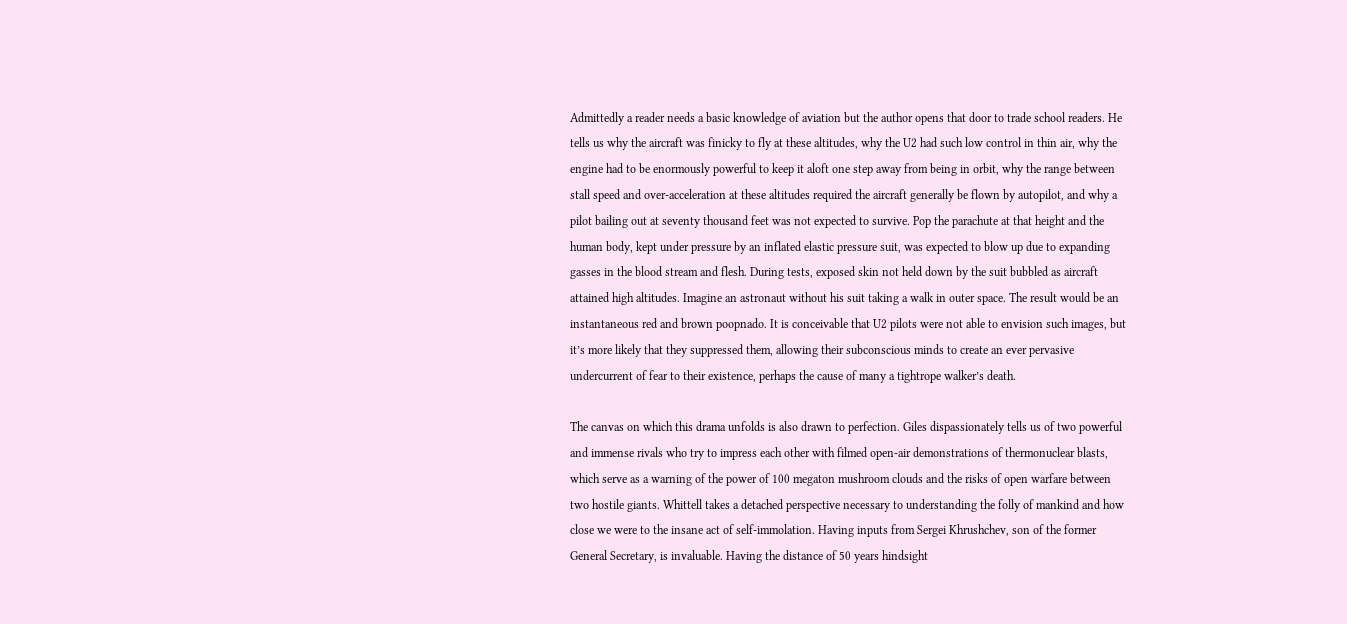Admittedly a reader needs a basic knowledge of aviation but the author opens that door to trade school readers. He tells us why the aircraft was finicky to fly at these altitudes, why the U2 had such low control in thin air, why the engine had to be enormously powerful to keep it aloft one step away from being in orbit, why the range between stall speed and over-acceleration at these altitudes required the aircraft generally be flown by autopilot, and why a pilot bailing out at seventy thousand feet was not expected to survive. Pop the parachute at that height and the human body, kept under pressure by an inflated elastic pressure suit, was expected to blow up due to expanding gasses in the blood stream and flesh. During tests, exposed skin not held down by the suit bubbled as aircraft attained high altitudes. Imagine an astronaut without his suit taking a walk in outer space. The result would be an instantaneous red and brown poopnado. It is conceivable that U2 pilots were not able to envision such images, but it’s more likely that they suppressed them, allowing their subconscious minds to create an ever pervasive undercurrent of fear to their existence, perhaps the cause of many a tightrope walker’s death.

The canvas on which this drama unfolds is also drawn to perfection. Giles dispassionately tells us of two powerful and immense rivals who try to impress each other with filmed open-air demonstrations of thermonuclear blasts, which serve as a warning of the power of 100 megaton mushroom clouds and the risks of open warfare between two hostile giants. Whittell takes a detached perspective necessary to understanding the folly of mankind and how close we were to the insane act of self-immolation. Having inputs from Sergei Khrushchev, son of the former General Secretary, is invaluable. Having the distance of 50 years hindsight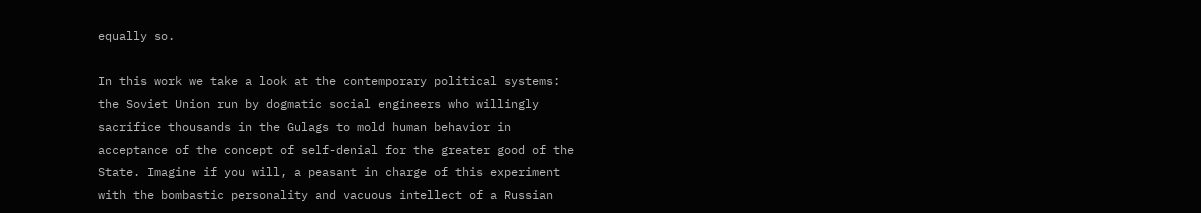equally so.

In this work we take a look at the contemporary political systems: the Soviet Union run by dogmatic social engineers who willingly sacrifice thousands in the Gulags to mold human behavior in acceptance of the concept of self-denial for the greater good of the State. Imagine if you will, a peasant in charge of this experiment with the bombastic personality and vacuous intellect of a Russian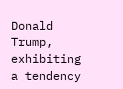Donald Trump, exhibiting a tendency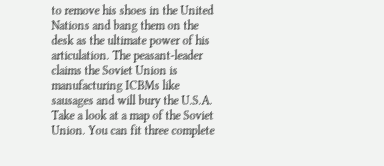to remove his shoes in the United Nations and bang them on the desk as the ultimate power of his articulation. The peasant-leader claims the Soviet Union is manufacturing ICBMs like sausages and will bury the U.S.A. Take a look at a map of the Soviet Union. You can fit three complete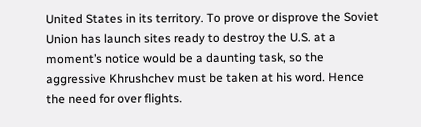United States in its territory. To prove or disprove the Soviet Union has launch sites ready to destroy the U.S. at a moment’s notice would be a daunting task, so the aggressive Khrushchev must be taken at his word. Hence the need for over flights.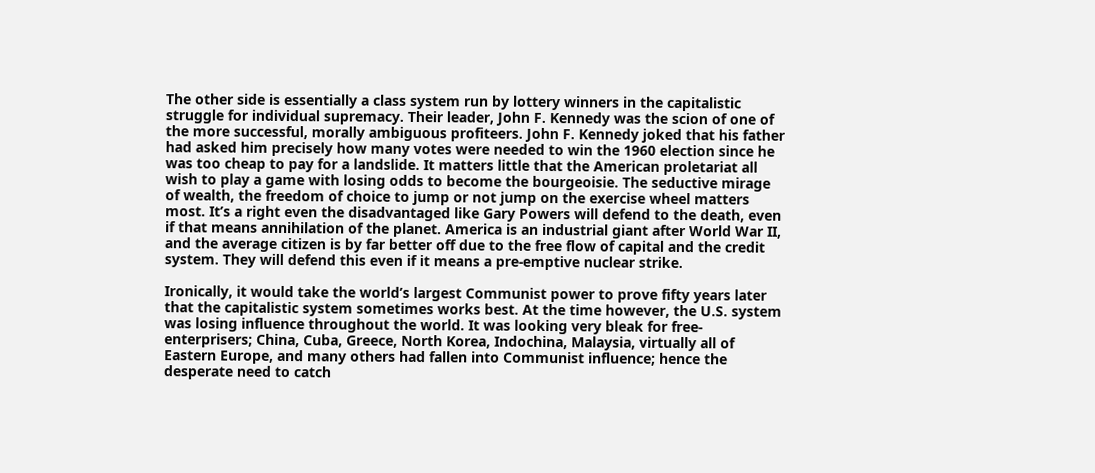The other side is essentially a class system run by lottery winners in the capitalistic struggle for individual supremacy. Their leader, John F. Kennedy was the scion of one of the more successful, morally ambiguous profiteers. John F. Kennedy joked that his father had asked him precisely how many votes were needed to win the 1960 election since he was too cheap to pay for a landslide. It matters little that the American proletariat all wish to play a game with losing odds to become the bourgeoisie. The seductive mirage of wealth, the freedom of choice to jump or not jump on the exercise wheel matters most. It’s a right even the disadvantaged like Gary Powers will defend to the death, even if that means annihilation of the planet. America is an industrial giant after World War II, and the average citizen is by far better off due to the free flow of capital and the credit system. They will defend this even if it means a pre-emptive nuclear strike.

Ironically, it would take the world’s largest Communist power to prove fifty years later that the capitalistic system sometimes works best. At the time however, the U.S. system was losing influence throughout the world. It was looking very bleak for free-enterprisers; China, Cuba, Greece, North Korea, Indochina, Malaysia, virtually all of Eastern Europe, and many others had fallen into Communist influence; hence the desperate need to catch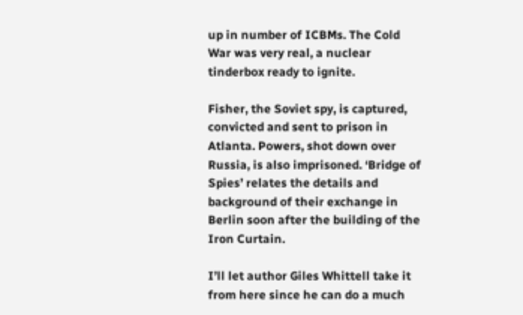up in number of ICBMs. The Cold War was very real, a nuclear tinderbox ready to ignite.

Fisher, the Soviet spy, is captured, convicted and sent to prison in Atlanta. Powers, shot down over Russia, is also imprisoned. ‘Bridge of Spies’ relates the details and background of their exchange in Berlin soon after the building of the Iron Curtain.

I’ll let author Giles Whittell take it from here since he can do a much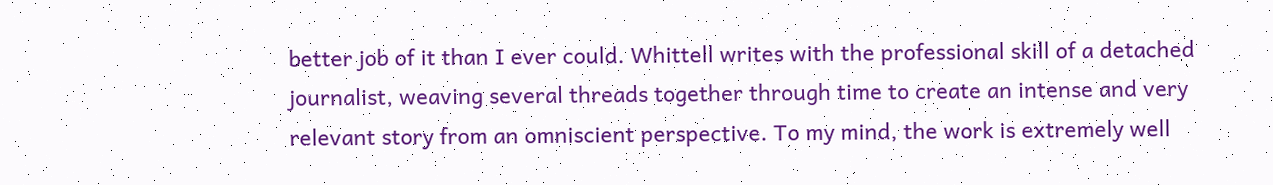better job of it than I ever could. Whittell writes with the professional skill of a detached journalist, weaving several threads together through time to create an intense and very relevant story from an omniscient perspective. To my mind, the work is extremely well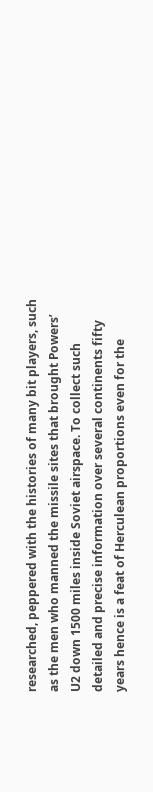researched, peppered with the histories of many bit players, such as the men who manned the missile sites that brought Powers’ U2 down 1500 miles inside Soviet airspace. To collect such detailed and precise information over several continents fifty years hence is a feat of Herculean proportions even for the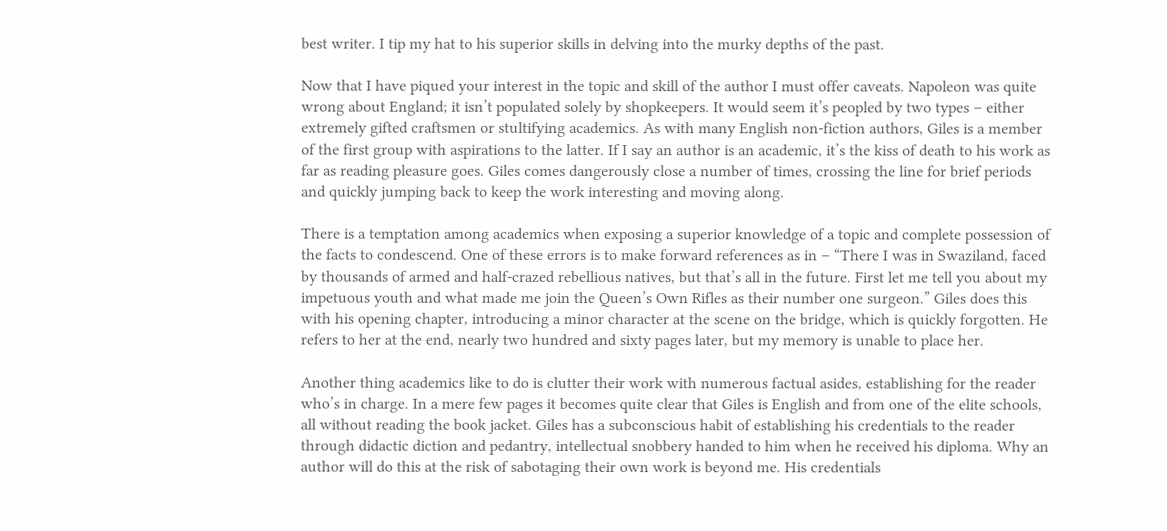best writer. I tip my hat to his superior skills in delving into the murky depths of the past.

Now that I have piqued your interest in the topic and skill of the author I must offer caveats. Napoleon was quite wrong about England; it isn’t populated solely by shopkeepers. It would seem it’s peopled by two types – either extremely gifted craftsmen or stultifying academics. As with many English non-fiction authors, Giles is a member of the first group with aspirations to the latter. If I say an author is an academic, it’s the kiss of death to his work as far as reading pleasure goes. Giles comes dangerously close a number of times, crossing the line for brief periods and quickly jumping back to keep the work interesting and moving along.

There is a temptation among academics when exposing a superior knowledge of a topic and complete possession of the facts to condescend. One of these errors is to make forward references as in – “There I was in Swaziland, faced by thousands of armed and half-crazed rebellious natives, but that’s all in the future. First let me tell you about my impetuous youth and what made me join the Queen’s Own Rifles as their number one surgeon.” Giles does this with his opening chapter, introducing a minor character at the scene on the bridge, which is quickly forgotten. He refers to her at the end, nearly two hundred and sixty pages later, but my memory is unable to place her.

Another thing academics like to do is clutter their work with numerous factual asides, establishing for the reader who’s in charge. In a mere few pages it becomes quite clear that Giles is English and from one of the elite schools, all without reading the book jacket. Giles has a subconscious habit of establishing his credentials to the reader through didactic diction and pedantry, intellectual snobbery handed to him when he received his diploma. Why an author will do this at the risk of sabotaging their own work is beyond me. His credentials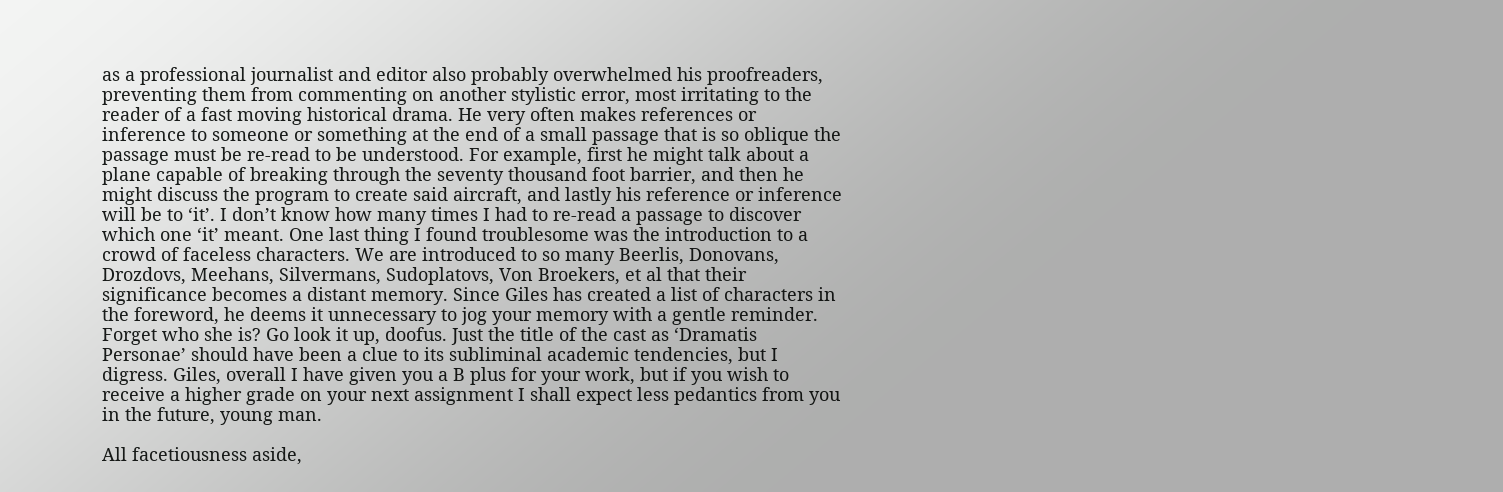as a professional journalist and editor also probably overwhelmed his proofreaders, preventing them from commenting on another stylistic error, most irritating to the reader of a fast moving historical drama. He very often makes references or inference to someone or something at the end of a small passage that is so oblique the passage must be re-read to be understood. For example, first he might talk about a plane capable of breaking through the seventy thousand foot barrier, and then he might discuss the program to create said aircraft, and lastly his reference or inference will be to ‘it’. I don’t know how many times I had to re-read a passage to discover which one ‘it’ meant. One last thing I found troublesome was the introduction to a crowd of faceless characters. We are introduced to so many Beerlis, Donovans, Drozdovs, Meehans, Silvermans, Sudoplatovs, Von Broekers, et al that their significance becomes a distant memory. Since Giles has created a list of characters in the foreword, he deems it unnecessary to jog your memory with a gentle reminder. Forget who she is? Go look it up, doofus. Just the title of the cast as ‘Dramatis Personae’ should have been a clue to its subliminal academic tendencies, but I digress. Giles, overall I have given you a B plus for your work, but if you wish to receive a higher grade on your next assignment I shall expect less pedantics from you in the future, young man.

All facetiousness aside,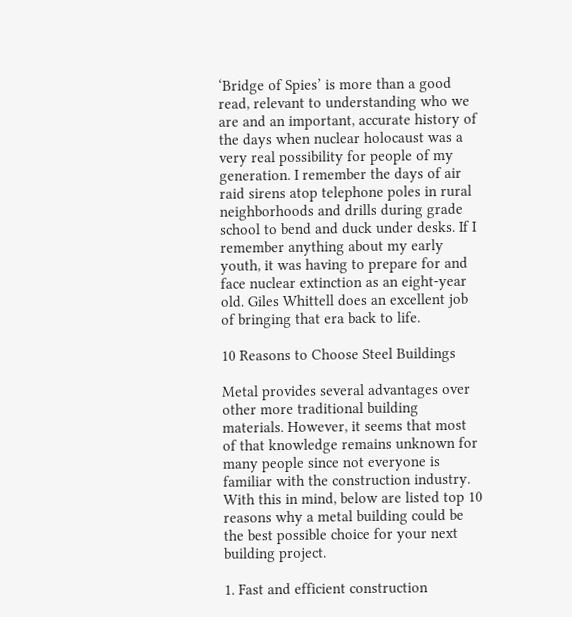‘Bridge of Spies’ is more than a good read, relevant to understanding who we are and an important, accurate history of the days when nuclear holocaust was a very real possibility for people of my generation. I remember the days of air raid sirens atop telephone poles in rural neighborhoods and drills during grade school to bend and duck under desks. If I remember anything about my early youth, it was having to prepare for and face nuclear extinction as an eight-year old. Giles Whittell does an excellent job of bringing that era back to life.

10 Reasons to Choose Steel Buildings

Metal provides several advantages over other more traditional building materials. However, it seems that most of that knowledge remains unknown for many people since not everyone is familiar with the construction industry. With this in mind, below are listed top 10 reasons why a metal building could be the best possible choice for your next building project.

1. Fast and efficient construction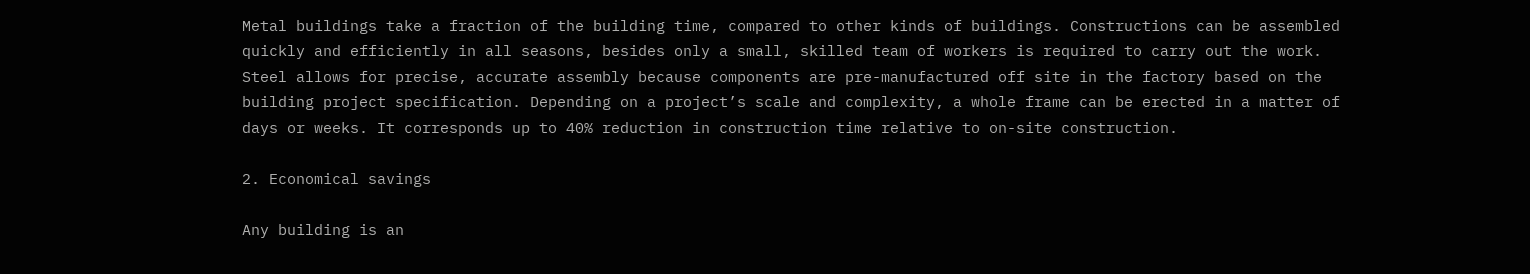Metal buildings take a fraction of the building time, compared to other kinds of buildings. Constructions can be assembled quickly and efficiently in all seasons, besides only a small, skilled team of workers is required to carry out the work. Steel allows for precise, accurate assembly because components are pre-manufactured off site in the factory based on the building project specification. Depending on a project’s scale and complexity, a whole frame can be erected in a matter of days or weeks. It corresponds up to 40% reduction in construction time relative to on-site construction.

2. Economical savings

Any building is an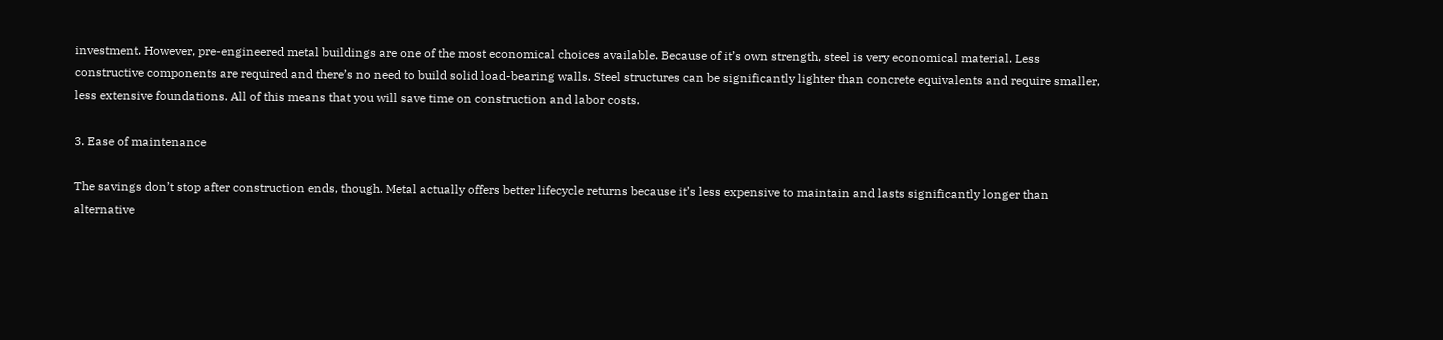investment. However, pre-engineered metal buildings are one of the most economical choices available. Because of it’s own strength, steel is very economical material. Less constructive components are required and there’s no need to build solid load-bearing walls. Steel structures can be significantly lighter than concrete equivalents and require smaller, less extensive foundations. All of this means that you will save time on construction and labor costs.

3. Ease of maintenance

The savings don’t stop after construction ends, though. Metal actually offers better lifecycle returns because it’s less expensive to maintain and lasts significantly longer than alternative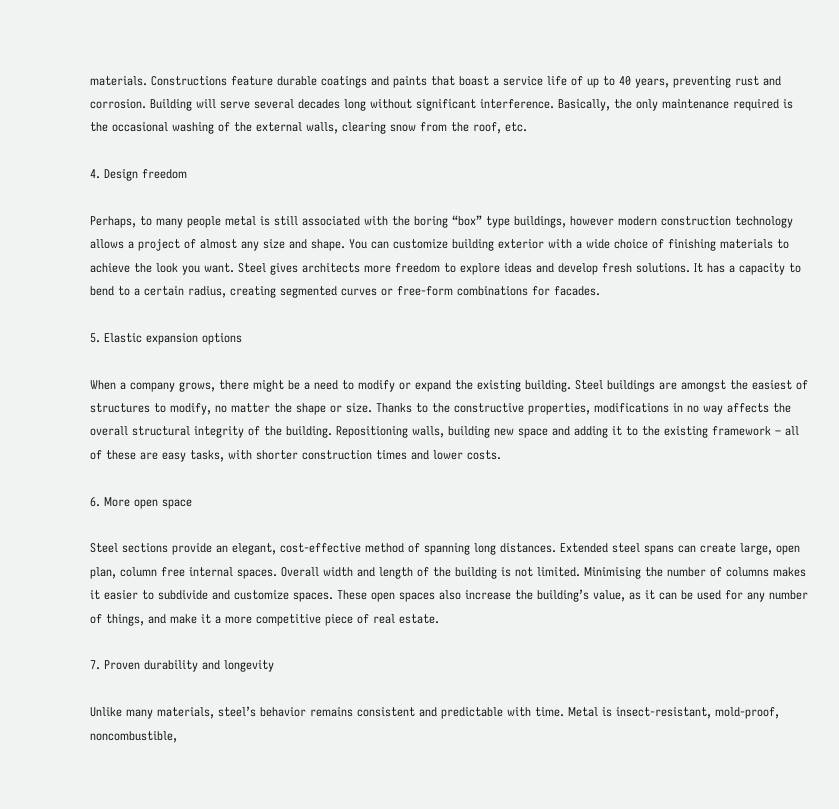materials. Constructions feature durable coatings and paints that boast a service life of up to 40 years, preventing rust and corrosion. Building will serve several decades long without significant interference. Basically, the only maintenance required is the occasional washing of the external walls, clearing snow from the roof, etc.

4. Design freedom

Perhaps, to many people metal is still associated with the boring “box” type buildings, however modern construction technology allows a project of almost any size and shape. You can customize building exterior with a wide choice of finishing materials to achieve the look you want. Steel gives architects more freedom to explore ideas and develop fresh solutions. It has a capacity to bend to a certain radius, creating segmented curves or free-form combinations for facades.

5. Elastic expansion options

When a company grows, there might be a need to modify or expand the existing building. Steel buildings are amongst the easiest of structures to modify, no matter the shape or size. Thanks to the constructive properties, modifications in no way affects the overall structural integrity of the building. Repositioning walls, building new space and adding it to the existing framework – all of these are easy tasks, with shorter construction times and lower costs.

6. More open space

Steel sections provide an elegant, cost-effective method of spanning long distances. Extended steel spans can create large, open plan, column free internal spaces. Overall width and length of the building is not limited. Minimising the number of columns makes it easier to subdivide and customize spaces. These open spaces also increase the building’s value, as it can be used for any number of things, and make it a more competitive piece of real estate.

7. Proven durability and longevity

Unlike many materials, steel’s behavior remains consistent and predictable with time. Metal is insect-resistant, mold-proof, noncombustible,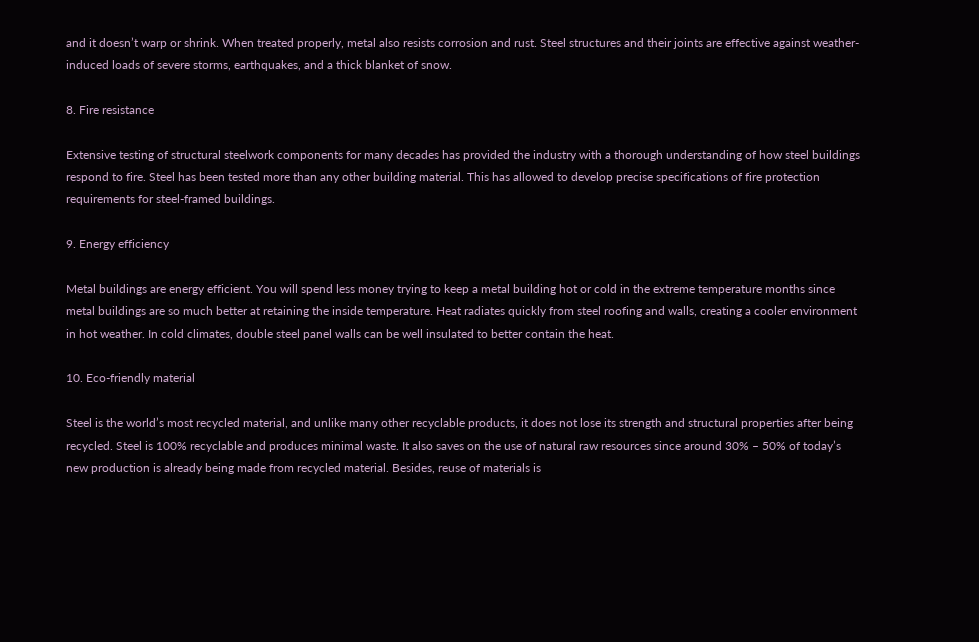and it doesn’t warp or shrink. When treated properly, metal also resists corrosion and rust. Steel structures and their joints are effective against weather-induced loads of severe storms, earthquakes, and a thick blanket of snow.

8. Fire resistance

Extensive testing of structural steelwork components for many decades has provided the industry with a thorough understanding of how steel buildings respond to fire. Steel has been tested more than any other building material. This has allowed to develop precise specifications of fire protection requirements for steel-framed buildings.

9. Energy efficiency

Metal buildings are energy efficient. You will spend less money trying to keep a metal building hot or cold in the extreme temperature months since metal buildings are so much better at retaining the inside temperature. Heat radiates quickly from steel roofing and walls, creating a cooler environment in hot weather. In cold climates, double steel panel walls can be well insulated to better contain the heat.

10. Eco-friendly material

Steel is the world’s most recycled material, and unlike many other recyclable products, it does not lose its strength and structural properties after being recycled. Steel is 100% recyclable and produces minimal waste. It also saves on the use of natural raw resources since around 30% – 50% of today’s new production is already being made from recycled material. Besides, reuse of materials is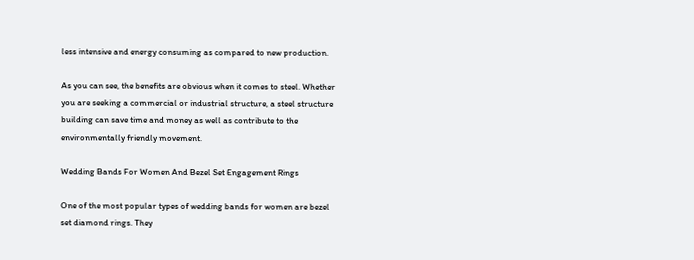less intensive and energy consuming as compared to new production.

As you can see, the benefits are obvious when it comes to steel. Whether you are seeking a commercial or industrial structure, a steel structure building can save time and money as well as contribute to the environmentally friendly movement.

Wedding Bands For Women And Bezel Set Engagement Rings

One of the most popular types of wedding bands for women are bezel set diamond rings. They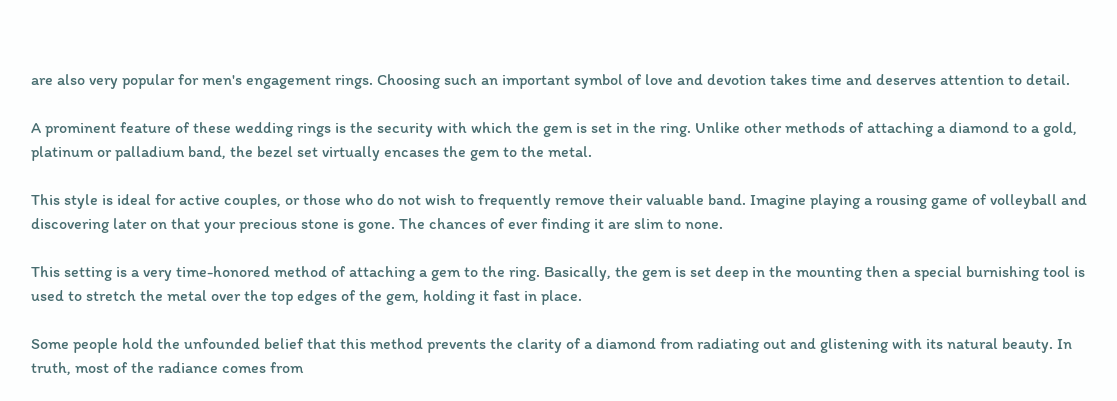are also very popular for men's engagement rings. Choosing such an important symbol of love and devotion takes time and deserves attention to detail.

A prominent feature of these wedding rings is the security with which the gem is set in the ring. Unlike other methods of attaching a diamond to a gold, platinum or palladium band, the bezel set virtually encases the gem to the metal.

This style is ideal for active couples, or those who do not wish to frequently remove their valuable band. Imagine playing a rousing game of volleyball and discovering later on that your precious stone is gone. The chances of ever finding it are slim to none.

This setting is a very time-honored method of attaching a gem to the ring. Basically, the gem is set deep in the mounting then a special burnishing tool is used to stretch the metal over the top edges of the gem, holding it fast in place.

Some people hold the unfounded belief that this method prevents the clarity of a diamond from radiating out and glistening with its natural beauty. In truth, most of the radiance comes from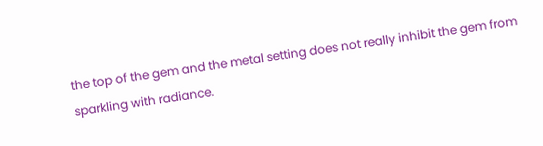the top of the gem and the metal setting does not really inhibit the gem from sparkling with radiance.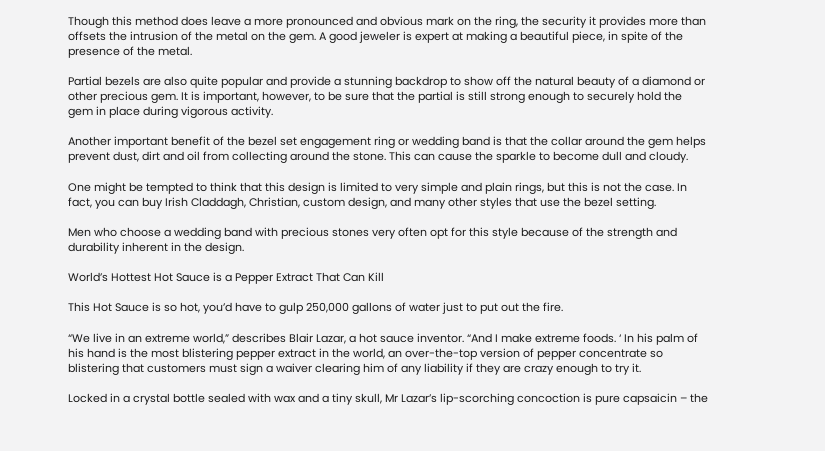Though this method does leave a more pronounced and obvious mark on the ring, the security it provides more than offsets the intrusion of the metal on the gem. A good jeweler is expert at making a beautiful piece, in spite of the presence of the metal.

Partial bezels are also quite popular and provide a stunning backdrop to show off the natural beauty of a diamond or other precious gem. It is important, however, to be sure that the partial is still strong enough to securely hold the gem in place during vigorous activity.

Another important benefit of the bezel set engagement ring or wedding band is that the collar around the gem helps prevent dust, dirt and oil from collecting around the stone. This can cause the sparkle to become dull and cloudy.

One might be tempted to think that this design is limited to very simple and plain rings, but this is not the case. In fact, you can buy Irish Claddagh, Christian, custom design, and many other styles that use the bezel setting.

Men who choose a wedding band with precious stones very often opt for this style because of the strength and durability inherent in the design.

World’s Hottest Hot Sauce is a Pepper Extract That Can Kill

This Hot Sauce is so hot, you’d have to gulp 250,000 gallons of water just to put out the fire.

“We live in an extreme world,” describes Blair Lazar, a hot sauce inventor. “And I make extreme foods. ‘ In his palm of his hand is the most blistering pepper extract in the world, an over-the-top version of pepper concentrate so blistering that customers must sign a waiver clearing him of any liability if they are crazy enough to try it.

Locked in a crystal bottle sealed with wax and a tiny skull, Mr Lazar’s lip-scorching concoction is pure capsaicin – the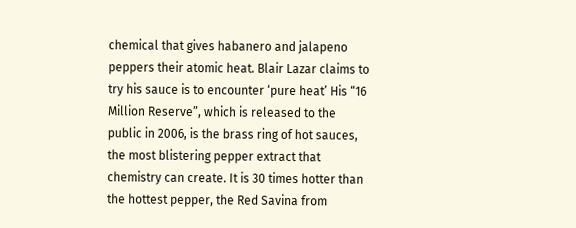chemical that gives habanero and jalapeno peppers their atomic heat. Blair Lazar claims to try his sauce is to encounter ‘pure heat’ His “16 Million Reserve”, which is released to the public in 2006, is the brass ring of hot sauces, the most blistering pepper extract that chemistry can create. It is 30 times hotter than the hottest pepper, the Red Savina from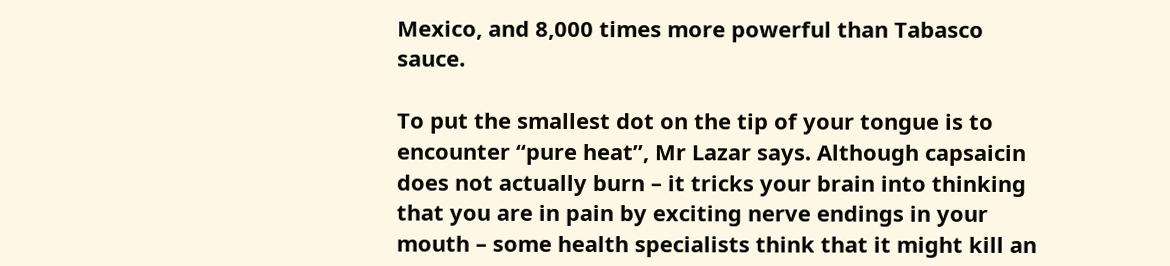Mexico, and 8,000 times more powerful than Tabasco sauce.

To put the smallest dot on the tip of your tongue is to encounter “pure heat”, Mr Lazar says. Although capsaicin does not actually burn – it tricks your brain into thinking that you are in pain by exciting nerve endings in your mouth – some health specialists think that it might kill an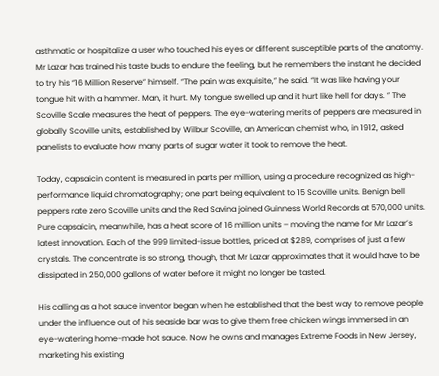asthmatic or hospitalize a user who touched his eyes or different susceptible parts of the anatomy. Mr Lazar has trained his taste buds to endure the feeling, but he remembers the instant he decided to try his “16 Million Reserve” himself. “The pain was exquisite,” he said. “It was like having your tongue hit with a hammer. Man, it hurt. My tongue swelled up and it hurt like hell for days. ” The Scoville Scale measures the heat of peppers. The eye-watering merits of peppers are measured in globally Scoville units, established by Wilbur Scoville, an American chemist who, in 1912, asked panelists to evaluate how many parts of sugar water it took to remove the heat.

Today, capsaicin content is measured in parts per million, using a procedure recognized as high-performance liquid chromatography; one part being equivalent to 15 Scoville units. Benign bell peppers rate zero Scoville units and the Red Savina joined Guinness World Records at 570,000 units. Pure capsaicin, meanwhile, has a heat score of 16 million units – moving the name for Mr Lazar’s latest innovation. Each of the 999 limited-issue bottles, priced at $289, comprises of just a few crystals. The concentrate is so strong, though, that Mr Lazar approximates that it would have to be dissipated in 250,000 gallons of water before it might no longer be tasted.

His calling as a hot sauce inventor began when he established that the best way to remove people under the influence out of his seaside bar was to give them free chicken wings immersed in an eye-watering home-made hot sauce. Now he owns and manages Extreme Foods in New Jersey, marketing his existing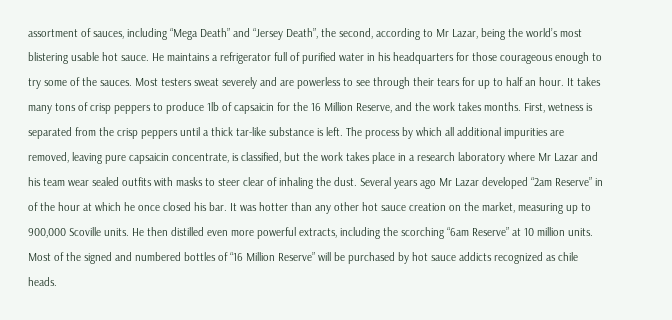assortment of sauces, including “Mega Death” and “Jersey Death”, the second, according to Mr Lazar, being the world’s most blistering usable hot sauce. He maintains a refrigerator full of purified water in his headquarters for those courageous enough to try some of the sauces. Most testers sweat severely and are powerless to see through their tears for up to half an hour. It takes many tons of crisp peppers to produce 1lb of capsaicin for the 16 Million Reserve, and the work takes months. First, wetness is separated from the crisp peppers until a thick tar-like substance is left. The process by which all additional impurities are removed, leaving pure capsaicin concentrate, is classified, but the work takes place in a research laboratory where Mr Lazar and his team wear sealed outfits with masks to steer clear of inhaling the dust. Several years ago Mr Lazar developed “2am Reserve” in of the hour at which he once closed his bar. It was hotter than any other hot sauce creation on the market, measuring up to 900,000 Scoville units. He then distilled even more powerful extracts, including the scorching “6am Reserve” at 10 million units. Most of the signed and numbered bottles of “16 Million Reserve” will be purchased by hot sauce addicts recognized as chile heads.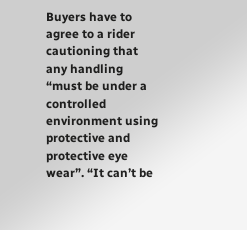Buyers have to agree to a rider cautioning that any handling “must be under a controlled environment using protective and protective eye wear”. “It can’t be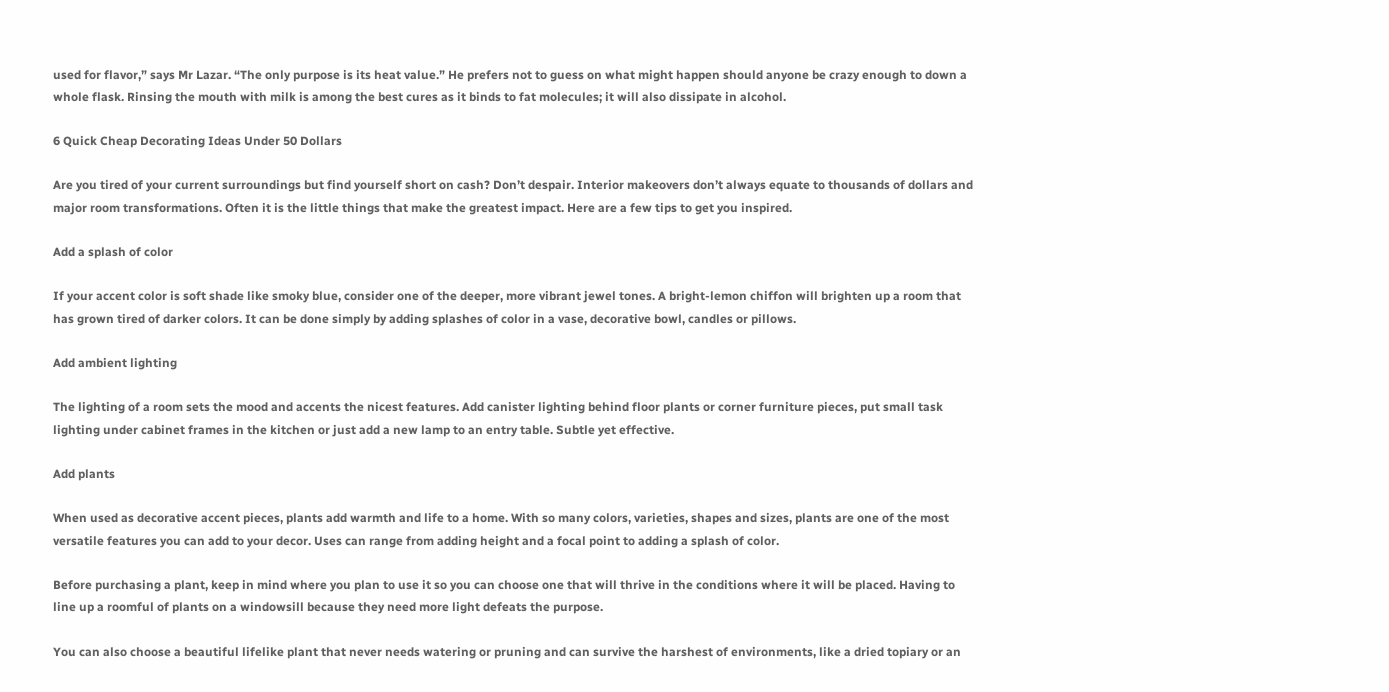used for flavor,” says Mr Lazar. “The only purpose is its heat value.” He prefers not to guess on what might happen should anyone be crazy enough to down a whole flask. Rinsing the mouth with milk is among the best cures as it binds to fat molecules; it will also dissipate in alcohol.

6 Quick Cheap Decorating Ideas Under 50 Dollars

Are you tired of your current surroundings but find yourself short on cash? Don’t despair. Interior makeovers don’t always equate to thousands of dollars and major room transformations. Often it is the little things that make the greatest impact. Here are a few tips to get you inspired.

Add a splash of color

If your accent color is soft shade like smoky blue, consider one of the deeper, more vibrant jewel tones. A bright-lemon chiffon will brighten up a room that has grown tired of darker colors. It can be done simply by adding splashes of color in a vase, decorative bowl, candles or pillows.

Add ambient lighting

The lighting of a room sets the mood and accents the nicest features. Add canister lighting behind floor plants or corner furniture pieces, put small task lighting under cabinet frames in the kitchen or just add a new lamp to an entry table. Subtle yet effective.

Add plants

When used as decorative accent pieces, plants add warmth and life to a home. With so many colors, varieties, shapes and sizes, plants are one of the most versatile features you can add to your decor. Uses can range from adding height and a focal point to adding a splash of color.

Before purchasing a plant, keep in mind where you plan to use it so you can choose one that will thrive in the conditions where it will be placed. Having to line up a roomful of plants on a windowsill because they need more light defeats the purpose.

You can also choose a beautiful lifelike plant that never needs watering or pruning and can survive the harshest of environments, like a dried topiary or an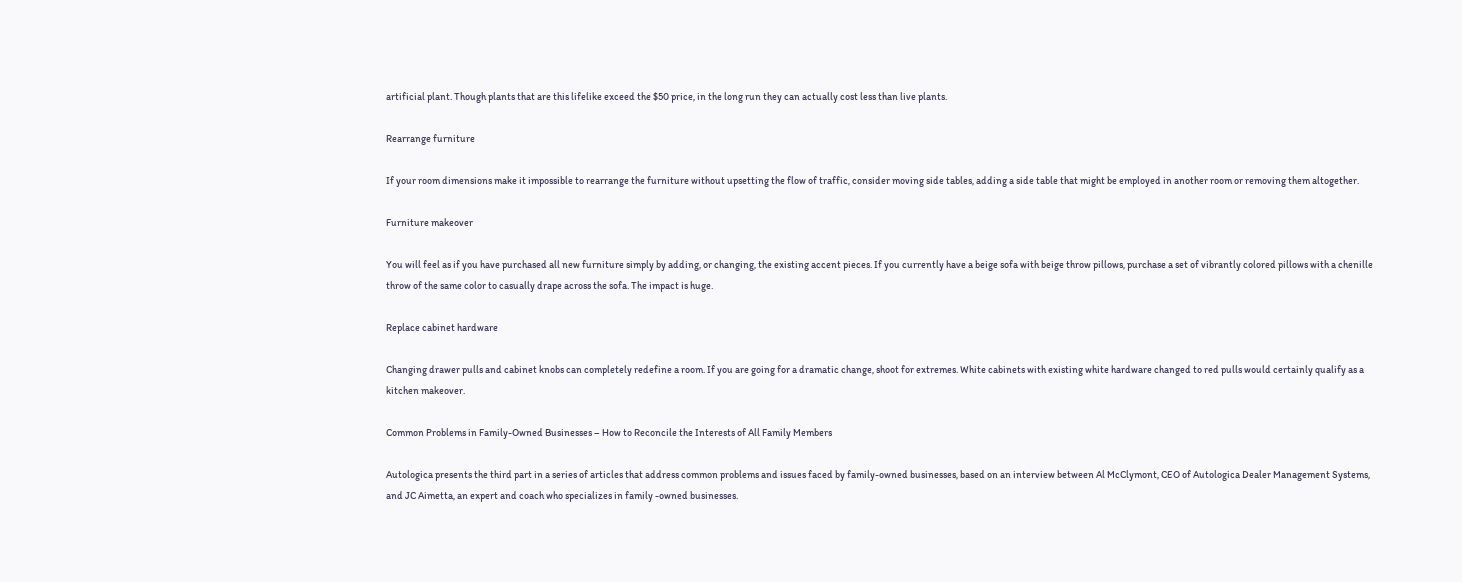artificial plant. Though plants that are this lifelike exceed the $50 price, in the long run they can actually cost less than live plants.

Rearrange furniture

If your room dimensions make it impossible to rearrange the furniture without upsetting the flow of traffic, consider moving side tables, adding a side table that might be employed in another room or removing them altogether.

Furniture makeover

You will feel as if you have purchased all new furniture simply by adding, or changing, the existing accent pieces. If you currently have a beige sofa with beige throw pillows, purchase a set of vibrantly colored pillows with a chenille throw of the same color to casually drape across the sofa. The impact is huge.

Replace cabinet hardware

Changing drawer pulls and cabinet knobs can completely redefine a room. If you are going for a dramatic change, shoot for extremes. White cabinets with existing white hardware changed to red pulls would certainly qualify as a kitchen makeover.

Common Problems in Family-Owned Businesses – How to Reconcile the Interests of All Family Members

Autologica presents the third part in a series of articles that address common problems and issues faced by family-owned businesses, based on an interview between Al McClymont, CEO of Autologica Dealer Management Systems, and JC Aimetta, an expert and coach who specializes in family -owned businesses.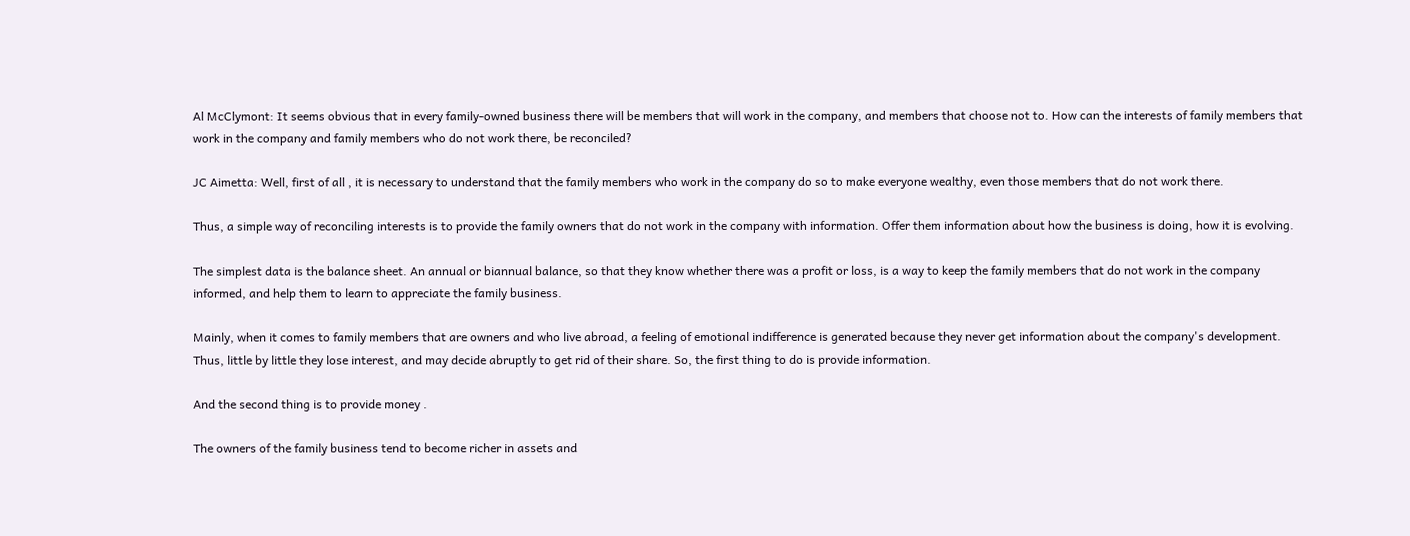Al McClymont: It seems obvious that in every family-owned business there will be members that will work in the company, and members that choose not to. How can the interests of family members that work in the company and family members who do not work there, be reconciled?

JC Aimetta: Well, first of all , it is necessary to understand that the family members who work in the company do so to make everyone wealthy, even those members that do not work there.

Thus, a simple way of reconciling interests is to provide the family owners that do not work in the company with information. Offer them information about how the business is doing, how it is evolving.

The simplest data is the balance sheet. An annual or biannual balance, so that they know whether there was a profit or loss, is a way to keep the family members that do not work in the company informed, and help them to learn to appreciate the family business.

Mainly, when it comes to family members that are owners and who live abroad, a feeling of emotional indifference is generated because they never get information about the company's development. Thus, little by little they lose interest, and may decide abruptly to get rid of their share. So, the first thing to do is provide information.

And the second thing is to provide money .

The owners of the family business tend to become richer in assets and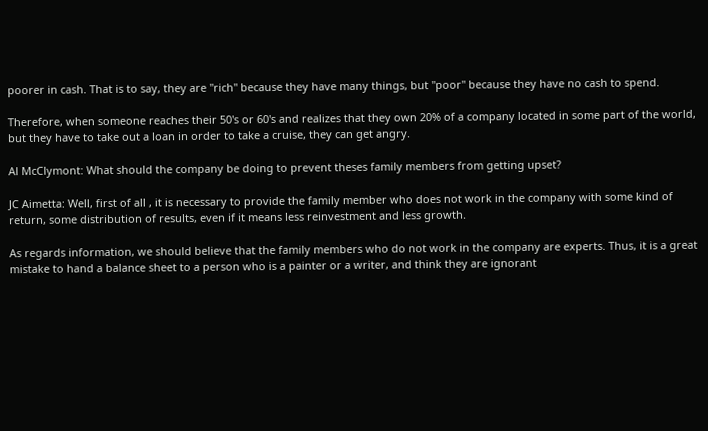poorer in cash. That is to say, they are "rich" because they have many things, but "poor" because they have no cash to spend.

Therefore, when someone reaches their 50's or 60's and realizes that they own 20% of a company located in some part of the world, but they have to take out a loan in order to take a cruise, they can get angry.

Al McClymont: What should the company be doing to prevent theses family members from getting upset?

JC Aimetta: Well, first of all , it is necessary to provide the family member who does not work in the company with some kind of return, some distribution of results, even if it means less reinvestment and less growth.

As regards information, we should believe that the family members who do not work in the company are experts. Thus, it is a great mistake to hand a balance sheet to a person who is a painter or a writer, and think they are ignorant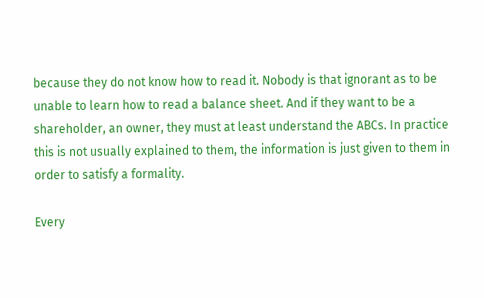because they do not know how to read it. Nobody is that ignorant as to be unable to learn how to read a balance sheet. And if they want to be a shareholder, an owner, they must at least understand the ABCs. In practice this is not usually explained to them, the information is just given to them in order to satisfy a formality.

Every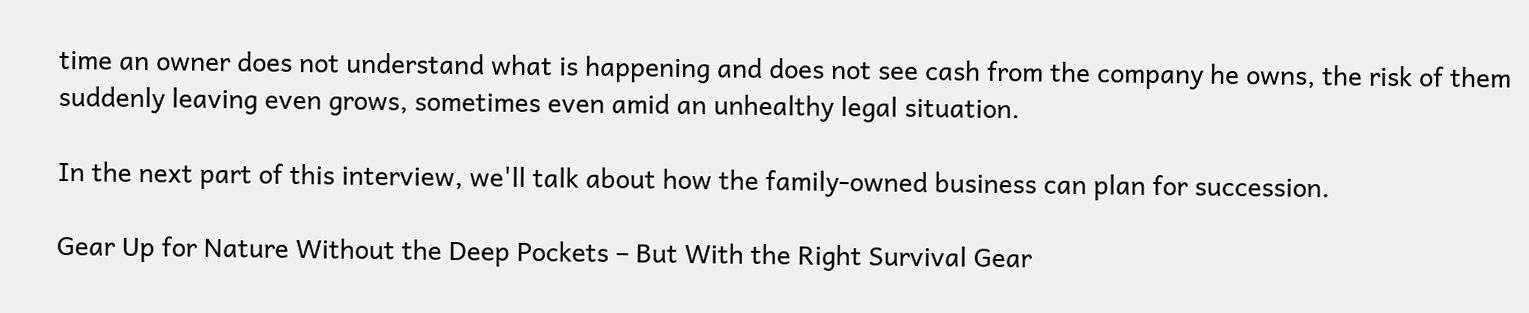time an owner does not understand what is happening and does not see cash from the company he owns, the risk of them suddenly leaving even grows, sometimes even amid an unhealthy legal situation.

In the next part of this interview, we'll talk about how the family-owned business can plan for succession.

Gear Up for Nature Without the Deep Pockets – But With the Right Survival Gear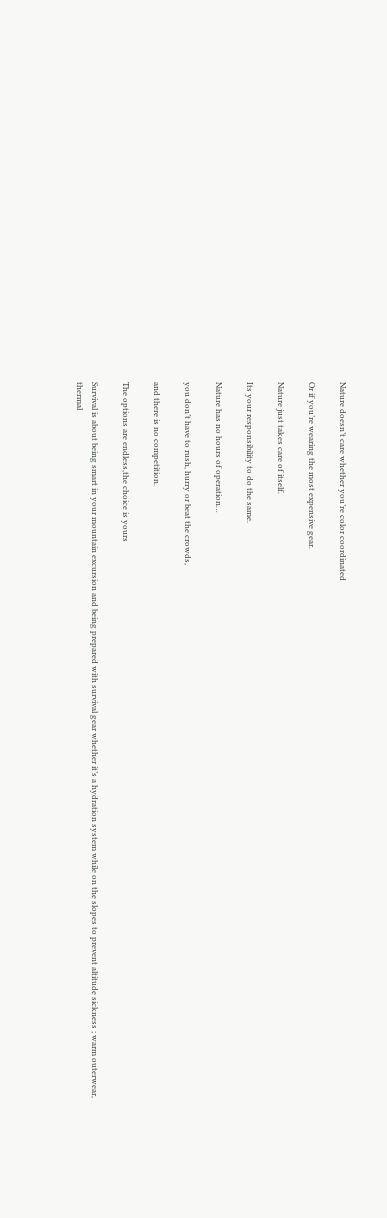Nature doesn’t care whether you’re color coordinated

Or if you’re wearing the most expensive gear.

Nature just takes care of itself.

Its your responsibility to do the same.

Nature has no hours of operation…

you don’t have to rush, hurry or beat the crowds,

and there is no competition.

The options are endless,the choice is yours

Survival is about being smart in your mountain excursion and being prepared with survival gear whether it’s a hydration system while on the slopes to prevent altitude sickness ; warm outerwear, thermal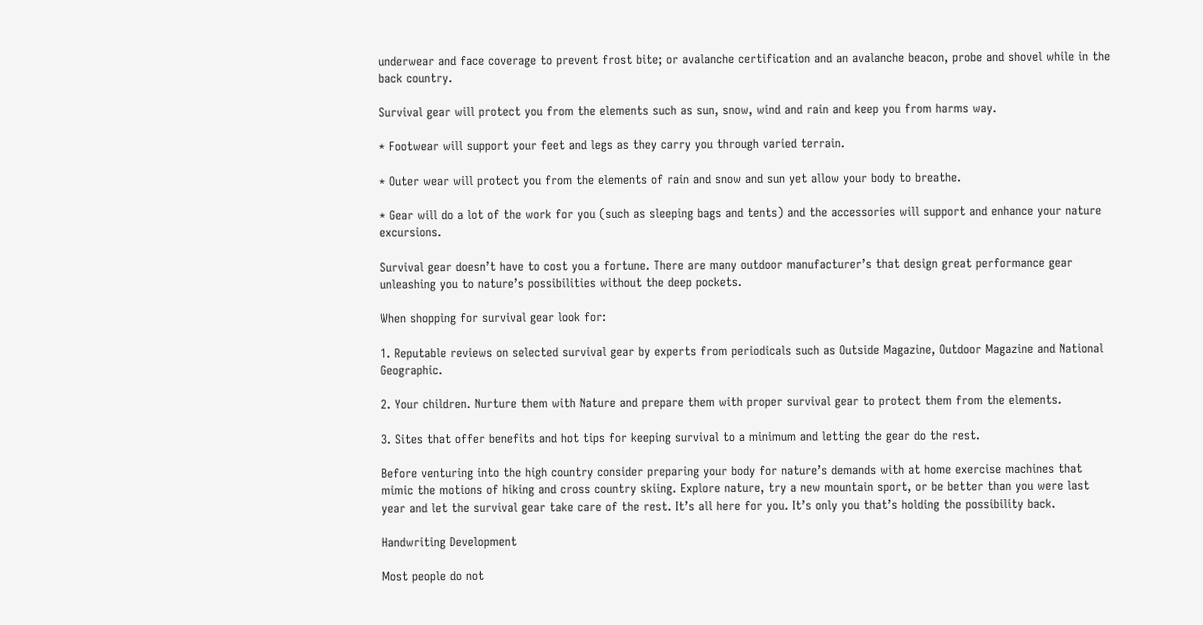underwear and face coverage to prevent frost bite; or avalanche certification and an avalanche beacon, probe and shovel while in the back country.

Survival gear will protect you from the elements such as sun, snow, wind and rain and keep you from harms way.

* Footwear will support your feet and legs as they carry you through varied terrain.

* Outer wear will protect you from the elements of rain and snow and sun yet allow your body to breathe.

* Gear will do a lot of the work for you (such as sleeping bags and tents) and the accessories will support and enhance your nature excursions.

Survival gear doesn’t have to cost you a fortune. There are many outdoor manufacturer’s that design great performance gear unleashing you to nature’s possibilities without the deep pockets.

When shopping for survival gear look for:

1. Reputable reviews on selected survival gear by experts from periodicals such as Outside Magazine, Outdoor Magazine and National Geographic.

2. Your children. Nurture them with Nature and prepare them with proper survival gear to protect them from the elements.

3. Sites that offer benefits and hot tips for keeping survival to a minimum and letting the gear do the rest.

Before venturing into the high country consider preparing your body for nature’s demands with at home exercise machines that mimic the motions of hiking and cross country skiing. Explore nature, try a new mountain sport, or be better than you were last year and let the survival gear take care of the rest. It’s all here for you. It’s only you that’s holding the possibility back.

Handwriting Development

Most people do not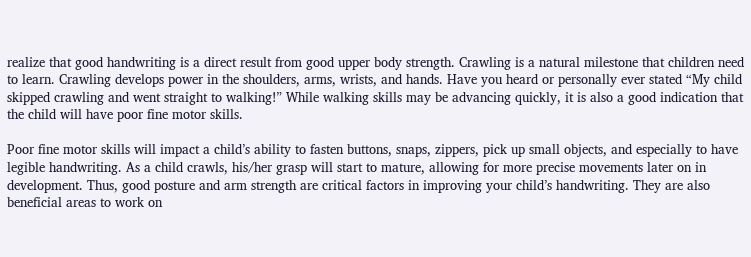realize that good handwriting is a direct result from good upper body strength. Crawling is a natural milestone that children need to learn. Crawling develops power in the shoulders, arms, wrists, and hands. Have you heard or personally ever stated “My child skipped crawling and went straight to walking!” While walking skills may be advancing quickly, it is also a good indication that the child will have poor fine motor skills.

Poor fine motor skills will impact a child’s ability to fasten buttons, snaps, zippers, pick up small objects, and especially to have legible handwriting. As a child crawls, his/her grasp will start to mature, allowing for more precise movements later on in development. Thus, good posture and arm strength are critical factors in improving your child’s handwriting. They are also beneficial areas to work on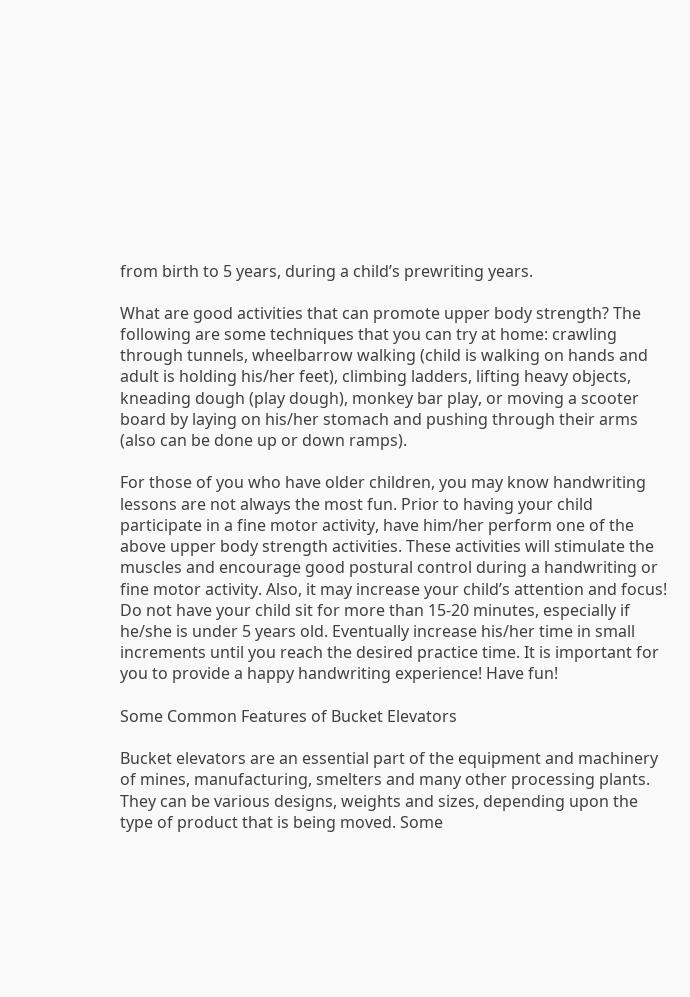from birth to 5 years, during a child’s prewriting years.

What are good activities that can promote upper body strength? The following are some techniques that you can try at home: crawling through tunnels, wheelbarrow walking (child is walking on hands and adult is holding his/her feet), climbing ladders, lifting heavy objects, kneading dough (play dough), monkey bar play, or moving a scooter board by laying on his/her stomach and pushing through their arms (also can be done up or down ramps).

For those of you who have older children, you may know handwriting lessons are not always the most fun. Prior to having your child participate in a fine motor activity, have him/her perform one of the above upper body strength activities. These activities will stimulate the muscles and encourage good postural control during a handwriting or fine motor activity. Also, it may increase your child’s attention and focus! Do not have your child sit for more than 15-20 minutes, especially if he/she is under 5 years old. Eventually increase his/her time in small increments until you reach the desired practice time. It is important for you to provide a happy handwriting experience! Have fun!

Some Common Features of Bucket Elevators

Bucket elevators are an essential part of the equipment and machinery of mines, manufacturing, smelters and many other processing plants. They can be various designs, weights and sizes, depending upon the type of product that is being moved. Some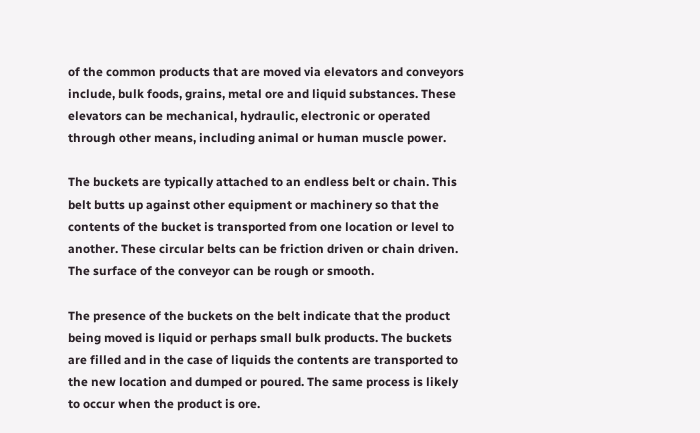of the common products that are moved via elevators and conveyors include, bulk foods, grains, metal ore and liquid substances. These elevators can be mechanical, hydraulic, electronic or operated through other means, including animal or human muscle power.

The buckets are typically attached to an endless belt or chain. This belt butts up against other equipment or machinery so that the contents of the bucket is transported from one location or level to another. These circular belts can be friction driven or chain driven. The surface of the conveyor can be rough or smooth.

The presence of the buckets on the belt indicate that the product being moved is liquid or perhaps small bulk products. The buckets are filled and in the case of liquids the contents are transported to the new location and dumped or poured. The same process is likely to occur when the product is ore.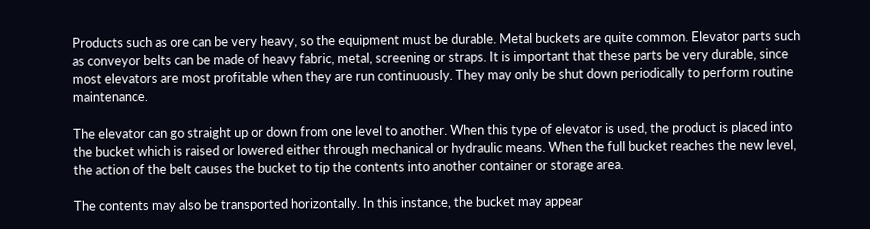Products such as ore can be very heavy, so the equipment must be durable. Metal buckets are quite common. Elevator parts such as conveyor belts can be made of heavy fabric, metal, screening or straps. It is important that these parts be very durable, since most elevators are most profitable when they are run continuously. They may only be shut down periodically to perform routine maintenance.

The elevator can go straight up or down from one level to another. When this type of elevator is used, the product is placed into the bucket which is raised or lowered either through mechanical or hydraulic means. When the full bucket reaches the new level, the action of the belt causes the bucket to tip the contents into another container or storage area.

The contents may also be transported horizontally. In this instance, the bucket may appear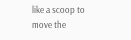like a scoop to move the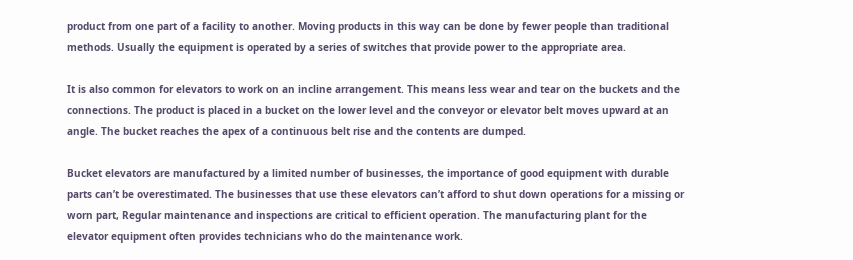product from one part of a facility to another. Moving products in this way can be done by fewer people than traditional methods. Usually the equipment is operated by a series of switches that provide power to the appropriate area.

It is also common for elevators to work on an incline arrangement. This means less wear and tear on the buckets and the connections. The product is placed in a bucket on the lower level and the conveyor or elevator belt moves upward at an angle. The bucket reaches the apex of a continuous belt rise and the contents are dumped.

Bucket elevators are manufactured by a limited number of businesses, the importance of good equipment with durable parts can’t be overestimated. The businesses that use these elevators can’t afford to shut down operations for a missing or worn part, Regular maintenance and inspections are critical to efficient operation. The manufacturing plant for the elevator equipment often provides technicians who do the maintenance work.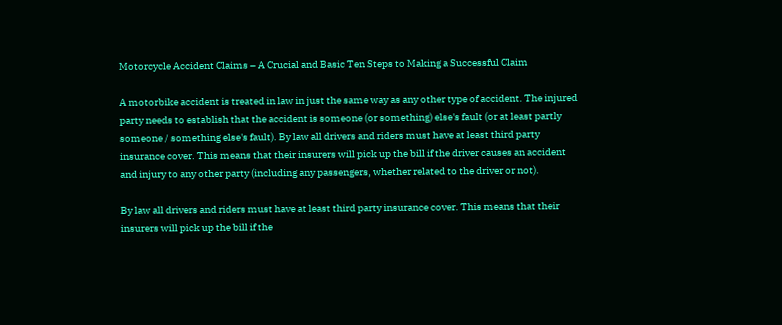Motorcycle Accident Claims – A Crucial and Basic Ten Steps to Making a Successful Claim

A motorbike accident is treated in law in just the same way as any other type of accident. The injured party needs to establish that the accident is someone (or something) else's fault (or at least partly someone / something else's fault). By law all drivers and riders must have at least third party insurance cover. This means that their insurers will pick up the bill if the driver causes an accident and injury to any other party (including any passengers, whether related to the driver or not).

By law all drivers and riders must have at least third party insurance cover. This means that their insurers will pick up the bill if the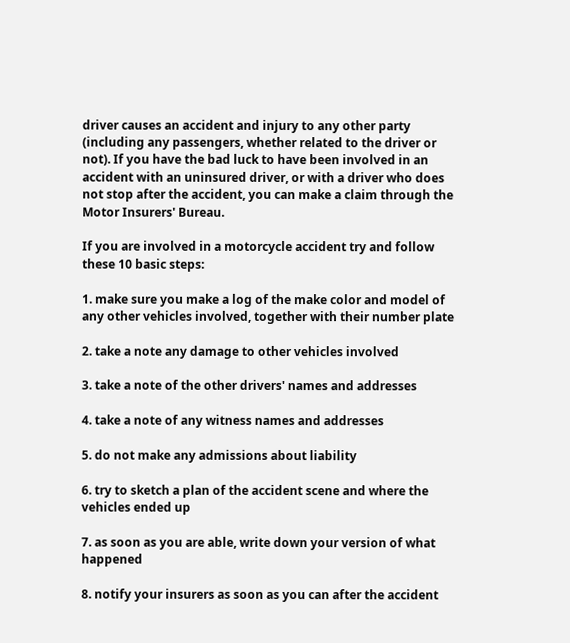driver causes an accident and injury to any other party (including any passengers, whether related to the driver or not). If you have the bad luck to have been involved in an accident with an uninsured driver, or with a driver who does not stop after the accident, you can make a claim through the Motor Insurers' Bureau.

If you are involved in a motorcycle accident try and follow these 10 basic steps:

1. make sure you make a log of the make color and model of any other vehicles involved, together with their number plate

2. take a note any damage to other vehicles involved

3. take a note of the other drivers' names and addresses

4. take a note of any witness names and addresses

5. do not make any admissions about liability

6. try to sketch a plan of the accident scene and where the vehicles ended up

7. as soon as you are able, write down your version of what happened

8. notify your insurers as soon as you can after the accident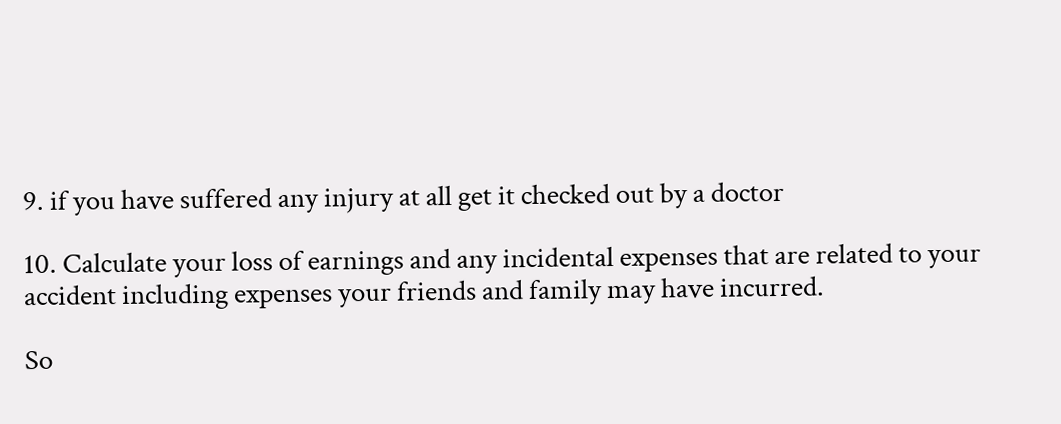9. if you have suffered any injury at all get it checked out by a doctor

10. Calculate your loss of earnings and any incidental expenses that are related to your accident including expenses your friends and family may have incurred.

So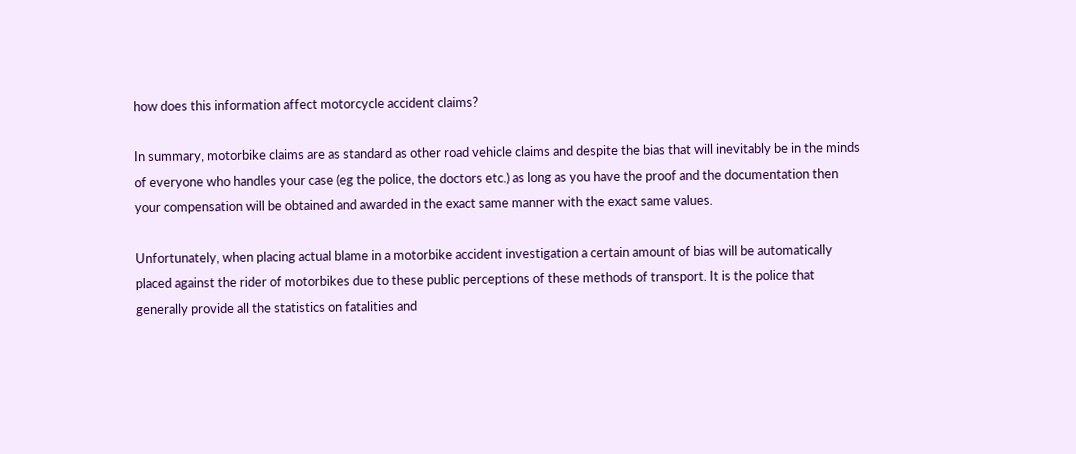how does this information affect motorcycle accident claims?

In summary, motorbike claims are as standard as other road vehicle claims and despite the bias that will inevitably be in the minds of everyone who handles your case (eg the police, the doctors etc.) as long as you have the proof and the documentation then your compensation will be obtained and awarded in the exact same manner with the exact same values.

Unfortunately, when placing actual blame in a motorbike accident investigation a certain amount of bias will be automatically placed against the rider of motorbikes due to these public perceptions of these methods of transport. It is the police that generally provide all the statistics on fatalities and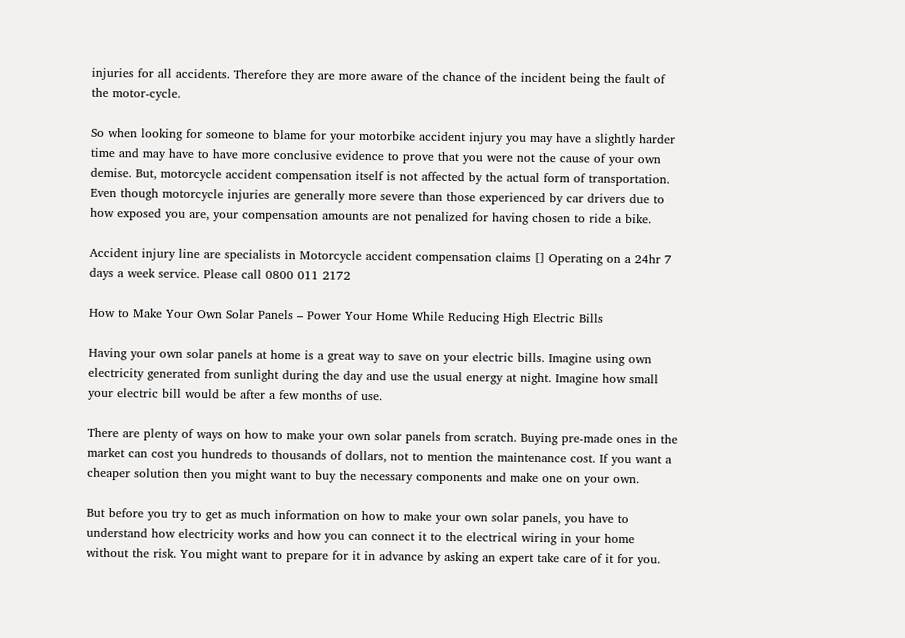injuries for all accidents. Therefore they are more aware of the chance of the incident being the fault of the motor-cycle.

So when looking for someone to blame for your motorbike accident injury you may have a slightly harder time and may have to have more conclusive evidence to prove that you were not the cause of your own demise. But, motorcycle accident compensation itself is not affected by the actual form of transportation. Even though motorcycle injuries are generally more severe than those experienced by car drivers due to how exposed you are, your compensation amounts are not penalized for having chosen to ride a bike.

Accident injury line are specialists in Motorcycle accident compensation claims [] Operating on a 24hr 7 days a week service. Please call 0800 011 2172

How to Make Your Own Solar Panels – Power Your Home While Reducing High Electric Bills

Having your own solar panels at home is a great way to save on your electric bills. Imagine using own electricity generated from sunlight during the day and use the usual energy at night. Imagine how small your electric bill would be after a few months of use.

There are plenty of ways on how to make your own solar panels from scratch. Buying pre-made ones in the market can cost you hundreds to thousands of dollars, not to mention the maintenance cost. If you want a cheaper solution then you might want to buy the necessary components and make one on your own.

But before you try to get as much information on how to make your own solar panels, you have to understand how electricity works and how you can connect it to the electrical wiring in your home without the risk. You might want to prepare for it in advance by asking an expert take care of it for you.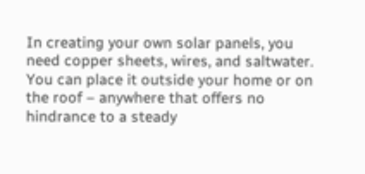In creating your own solar panels, you need copper sheets, wires, and saltwater. You can place it outside your home or on the roof – anywhere that offers no hindrance to a steady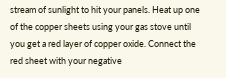stream of sunlight to hit your panels. Heat up one of the copper sheets using your gas stove until you get a red layer of copper oxide. Connect the red sheet with your negative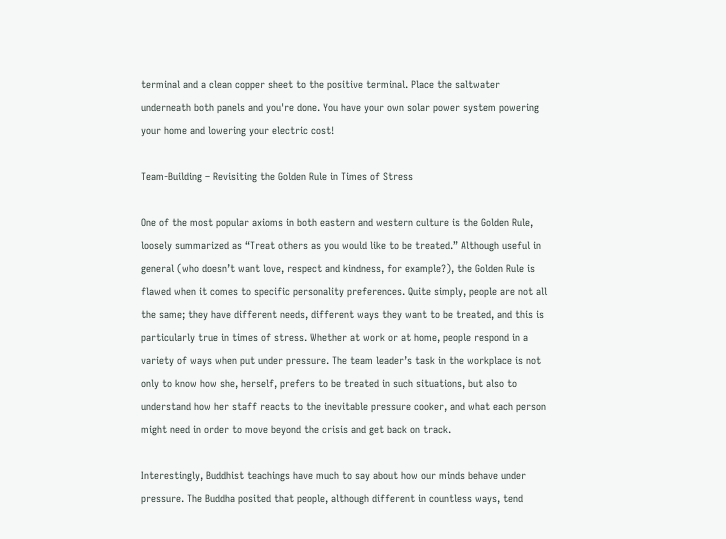terminal and a clean copper sheet to the positive terminal. Place the saltwater underneath both panels and you're done. You have your own solar power system powering your home and lowering your electric cost!

Team-Building – Revisiting the Golden Rule in Times of Stress

One of the most popular axioms in both eastern and western culture is the Golden Rule, loosely summarized as “Treat others as you would like to be treated.” Although useful in general (who doesn’t want love, respect and kindness, for example?), the Golden Rule is flawed when it comes to specific personality preferences. Quite simply, people are not all the same; they have different needs, different ways they want to be treated, and this is particularly true in times of stress. Whether at work or at home, people respond in a variety of ways when put under pressure. The team leader’s task in the workplace is not only to know how she, herself, prefers to be treated in such situations, but also to understand how her staff reacts to the inevitable pressure cooker, and what each person might need in order to move beyond the crisis and get back on track.

Interestingly, Buddhist teachings have much to say about how our minds behave under pressure. The Buddha posited that people, although different in countless ways, tend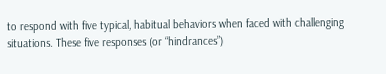to respond with five typical, habitual behaviors when faced with challenging situations. These five responses (or “hindrances”)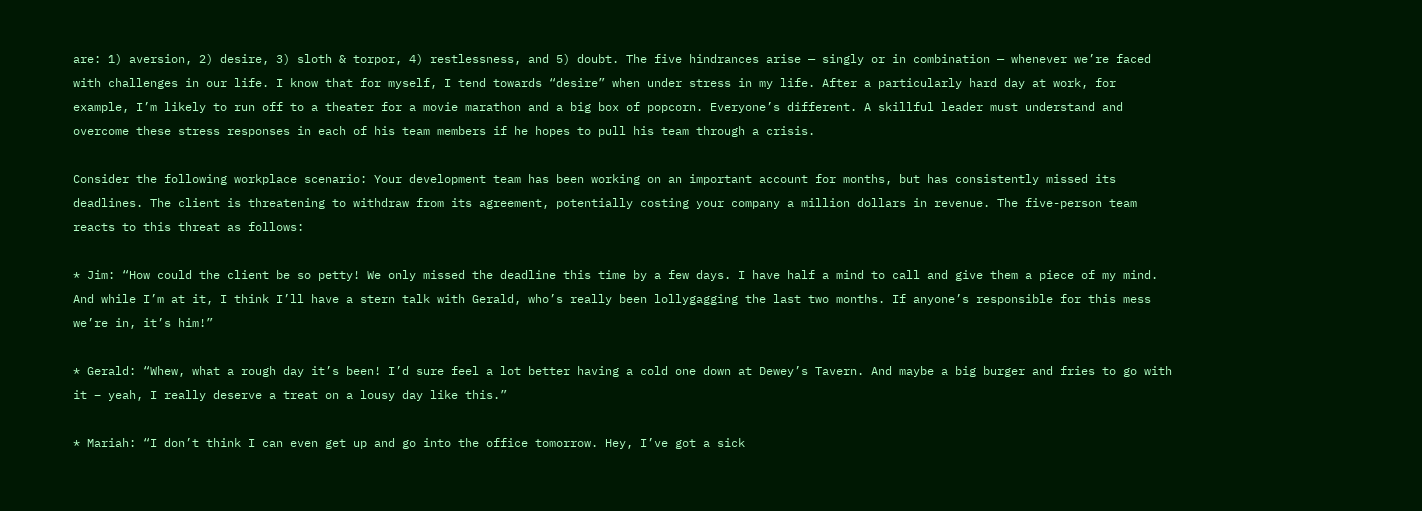are: 1) aversion, 2) desire, 3) sloth & torpor, 4) restlessness, and 5) doubt. The five hindrances arise — singly or in combination — whenever we’re faced with challenges in our life. I know that for myself, I tend towards “desire” when under stress in my life. After a particularly hard day at work, for example, I’m likely to run off to a theater for a movie marathon and a big box of popcorn. Everyone’s different. A skillful leader must understand and overcome these stress responses in each of his team members if he hopes to pull his team through a crisis.

Consider the following workplace scenario: Your development team has been working on an important account for months, but has consistently missed its deadlines. The client is threatening to withdraw from its agreement, potentially costing your company a million dollars in revenue. The five-person team reacts to this threat as follows:

* Jim: “How could the client be so petty! We only missed the deadline this time by a few days. I have half a mind to call and give them a piece of my mind. And while I’m at it, I think I’ll have a stern talk with Gerald, who’s really been lollygagging the last two months. If anyone’s responsible for this mess we’re in, it’s him!”

* Gerald: “Whew, what a rough day it’s been! I’d sure feel a lot better having a cold one down at Dewey’s Tavern. And maybe a big burger and fries to go with it – yeah, I really deserve a treat on a lousy day like this.”

* Mariah: “I don’t think I can even get up and go into the office tomorrow. Hey, I’ve got a sick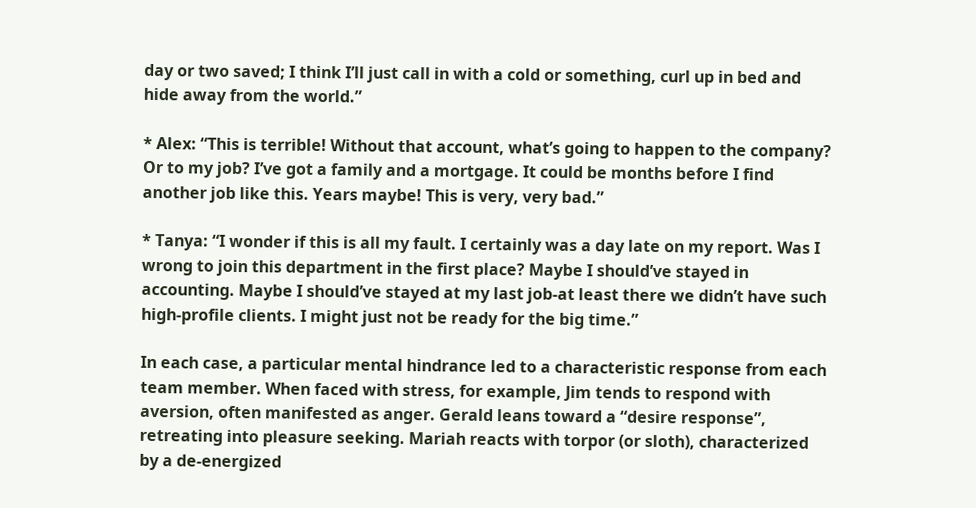day or two saved; I think I’ll just call in with a cold or something, curl up in bed and hide away from the world.”

* Alex: “This is terrible! Without that account, what’s going to happen to the company? Or to my job? I’ve got a family and a mortgage. It could be months before I find another job like this. Years maybe! This is very, very bad.”

* Tanya: “I wonder if this is all my fault. I certainly was a day late on my report. Was I wrong to join this department in the first place? Maybe I should’ve stayed in accounting. Maybe I should’ve stayed at my last job-at least there we didn’t have such high-profile clients. I might just not be ready for the big time.”

In each case, a particular mental hindrance led to a characteristic response from each team member. When faced with stress, for example, Jim tends to respond with aversion, often manifested as anger. Gerald leans toward a “desire response”, retreating into pleasure seeking. Mariah reacts with torpor (or sloth), characterized by a de-energized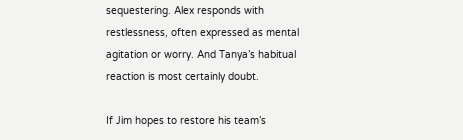sequestering. Alex responds with restlessness, often expressed as mental agitation or worry. And Tanya’s habitual reaction is most certainly doubt.

If Jim hopes to restore his team’s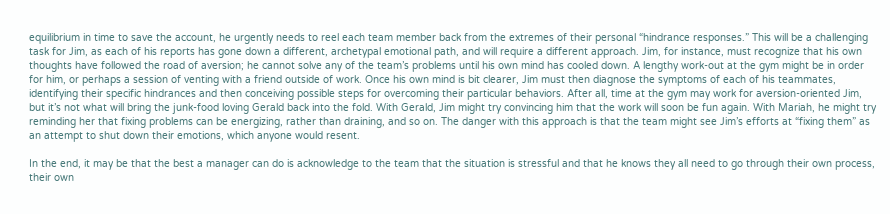equilibrium in time to save the account, he urgently needs to reel each team member back from the extremes of their personal “hindrance responses.” This will be a challenging task for Jim, as each of his reports has gone down a different, archetypal emotional path, and will require a different approach. Jim, for instance, must recognize that his own thoughts have followed the road of aversion; he cannot solve any of the team’s problems until his own mind has cooled down. A lengthy work-out at the gym might be in order for him, or perhaps a session of venting with a friend outside of work. Once his own mind is bit clearer, Jim must then diagnose the symptoms of each of his teammates, identifying their specific hindrances and then conceiving possible steps for overcoming their particular behaviors. After all, time at the gym may work for aversion-oriented Jim, but it’s not what will bring the junk-food loving Gerald back into the fold. With Gerald, Jim might try convincing him that the work will soon be fun again. With Mariah, he might try reminding her that fixing problems can be energizing, rather than draining, and so on. The danger with this approach is that the team might see Jim’s efforts at “fixing them” as an attempt to shut down their emotions, which anyone would resent.

In the end, it may be that the best a manager can do is acknowledge to the team that the situation is stressful and that he knows they all need to go through their own process, their own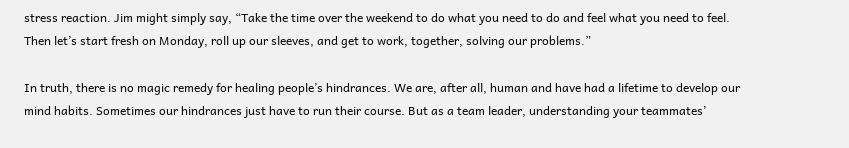stress reaction. Jim might simply say, “Take the time over the weekend to do what you need to do and feel what you need to feel. Then let’s start fresh on Monday, roll up our sleeves, and get to work, together, solving our problems.”

In truth, there is no magic remedy for healing people’s hindrances. We are, after all, human and have had a lifetime to develop our mind habits. Sometimes our hindrances just have to run their course. But as a team leader, understanding your teammates’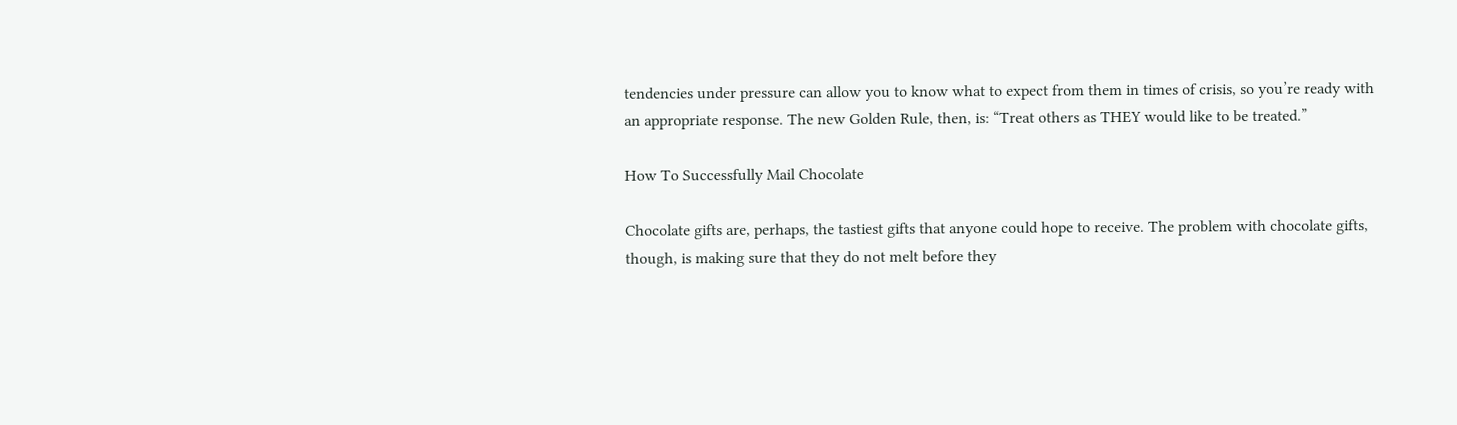tendencies under pressure can allow you to know what to expect from them in times of crisis, so you’re ready with an appropriate response. The new Golden Rule, then, is: “Treat others as THEY would like to be treated.”

How To Successfully Mail Chocolate

Chocolate gifts are, perhaps, the tastiest gifts that anyone could hope to receive. The problem with chocolate gifts, though, is making sure that they do not melt before they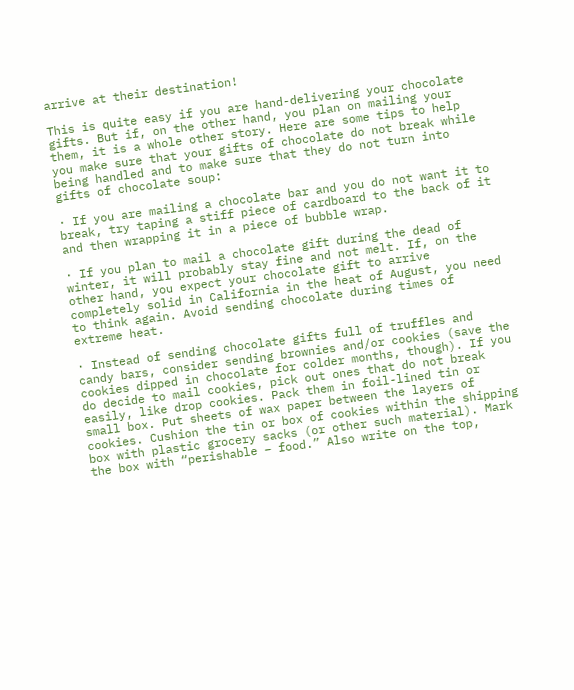arrive at their destination!

This is quite easy if you are hand-delivering your chocolate gifts. But if, on the other hand, you plan on mailing your them, it is a whole other story. Here are some tips to help you make sure that your gifts of chocolate do not break while being handled and to make sure that they do not turn into gifts of chocolate soup:

· If you are mailing a chocolate bar and you do not want it to break, try taping a stiff piece of cardboard to the back of it and then wrapping it in a piece of bubble wrap.

· If you plan to mail a chocolate gift during the dead of winter, it will probably stay fine and not melt. If, on the other hand, you expect your chocolate gift to arrive completely solid in California in the heat of August, you need to think again. Avoid sending chocolate during times of extreme heat.

· Instead of sending chocolate gifts full of truffles and candy bars, consider sending brownies and/or cookies (save the cookies dipped in chocolate for colder months, though). If you do decide to mail cookies, pick out ones that do not break easily, like drop cookies. Pack them in foil-lined tin or small box. Put sheets of wax paper between the layers of cookies. Cushion the tin or box of cookies within the shipping box with plastic grocery sacks (or other such material). Mark the box with “perishable – food.” Also write on the top,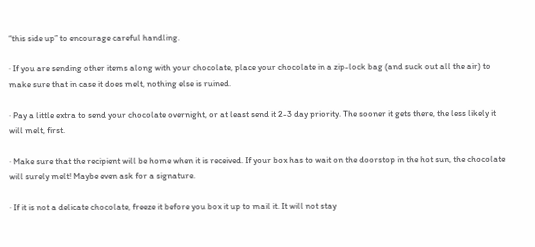“this side up” to encourage careful handling.

· If you are sending other items along with your chocolate, place your chocolate in a zip-lock bag (and suck out all the air) to make sure that in case it does melt, nothing else is ruined.

· Pay a little extra to send your chocolate overnight, or at least send it 2-3 day priority. The sooner it gets there, the less likely it will melt, first.

· Make sure that the recipient will be home when it is received. If your box has to wait on the doorstop in the hot sun, the chocolate will surely melt! Maybe even ask for a signature.

· If it is not a delicate chocolate, freeze it before you box it up to mail it. It will not stay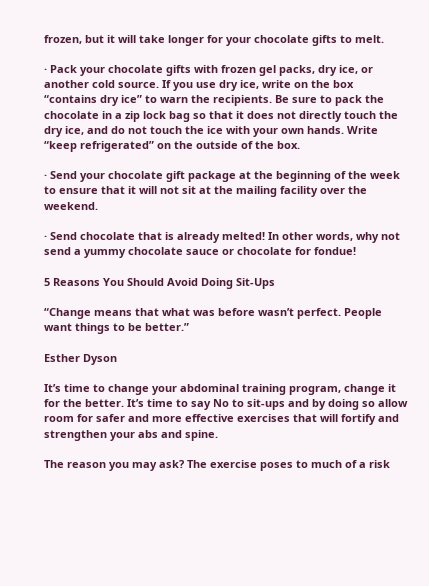frozen, but it will take longer for your chocolate gifts to melt.

· Pack your chocolate gifts with frozen gel packs, dry ice, or another cold source. If you use dry ice, write on the box “contains dry ice” to warn the recipients. Be sure to pack the chocolate in a zip lock bag so that it does not directly touch the dry ice, and do not touch the ice with your own hands. Write “keep refrigerated” on the outside of the box.

· Send your chocolate gift package at the beginning of the week to ensure that it will not sit at the mailing facility over the weekend.

· Send chocolate that is already melted! In other words, why not send a yummy chocolate sauce or chocolate for fondue!

5 Reasons You Should Avoid Doing Sit-Ups

“Change means that what was before wasn’t perfect. People want things to be better.”

Esther Dyson

It’s time to change your abdominal training program, change it for the better. It’s time to say No to sit-ups and by doing so allow room for safer and more effective exercises that will fortify and strengthen your abs and spine.

The reason you may ask? The exercise poses to much of a risk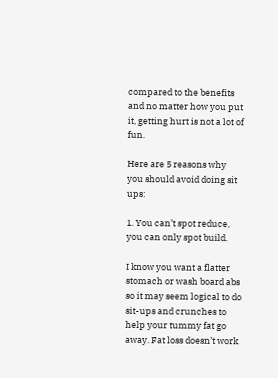compared to the benefits and no matter how you put it, getting hurt is not a lot of fun.

Here are 5 reasons why you should avoid doing sit ups:

1. You can’t spot reduce, you can only spot build.

I know you want a flatter stomach or wash board abs so it may seem logical to do sit-ups and crunches to help your tummy fat go away. Fat loss doesn’t work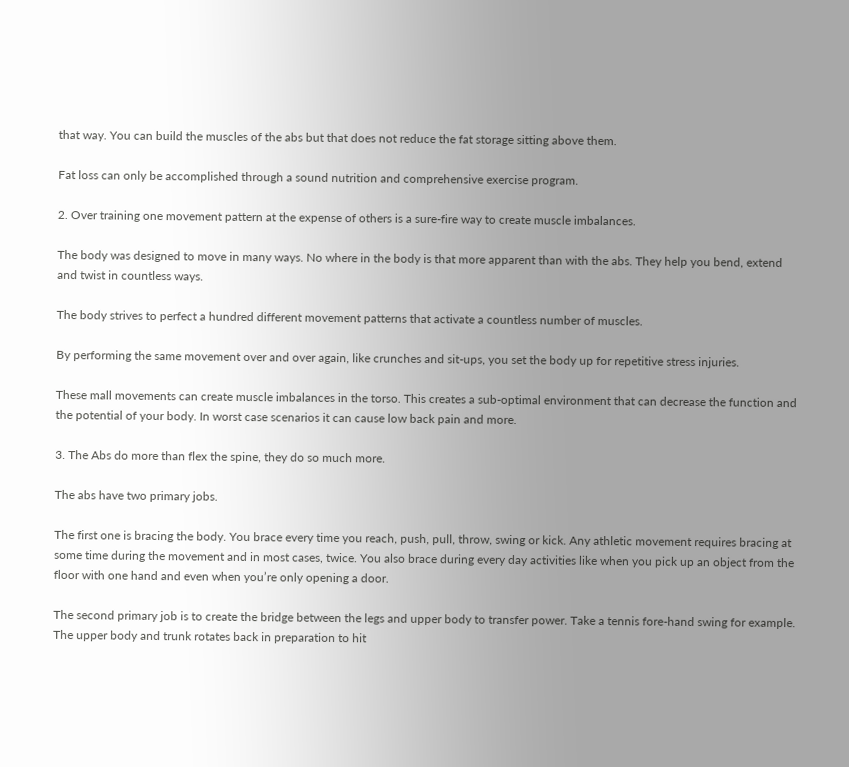that way. You can build the muscles of the abs but that does not reduce the fat storage sitting above them.

Fat loss can only be accomplished through a sound nutrition and comprehensive exercise program.

2. Over training one movement pattern at the expense of others is a sure-fire way to create muscle imbalances.

The body was designed to move in many ways. No where in the body is that more apparent than with the abs. They help you bend, extend and twist in countless ways.

The body strives to perfect a hundred different movement patterns that activate a countless number of muscles.

By performing the same movement over and over again, like crunches and sit-ups, you set the body up for repetitive stress injuries.

These mall movements can create muscle imbalances in the torso. This creates a sub-optimal environment that can decrease the function and the potential of your body. In worst case scenarios it can cause low back pain and more.

3. The Abs do more than flex the spine, they do so much more.

The abs have two primary jobs.

The first one is bracing the body. You brace every time you reach, push, pull, throw, swing or kick. Any athletic movement requires bracing at some time during the movement and in most cases, twice. You also brace during every day activities like when you pick up an object from the floor with one hand and even when you’re only opening a door.

The second primary job is to create the bridge between the legs and upper body to transfer power. Take a tennis fore-hand swing for example. The upper body and trunk rotates back in preparation to hit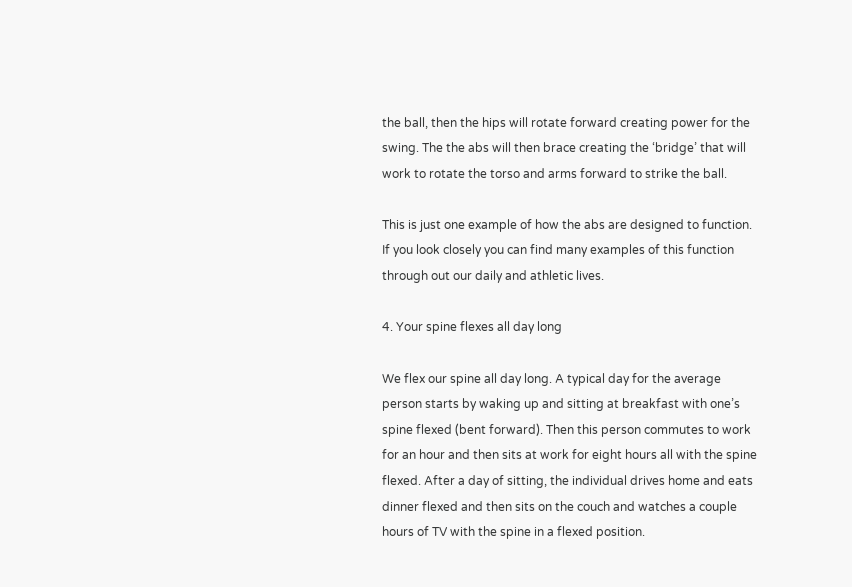the ball, then the hips will rotate forward creating power for the swing. The the abs will then brace creating the ‘bridge’ that will work to rotate the torso and arms forward to strike the ball.

This is just one example of how the abs are designed to function. If you look closely you can find many examples of this function through out our daily and athletic lives.

4. Your spine flexes all day long

We flex our spine all day long. A typical day for the average person starts by waking up and sitting at breakfast with one’s spine flexed (bent forward). Then this person commutes to work for an hour and then sits at work for eight hours all with the spine flexed. After a day of sitting, the individual drives home and eats dinner flexed and then sits on the couch and watches a couple hours of TV with the spine in a flexed position.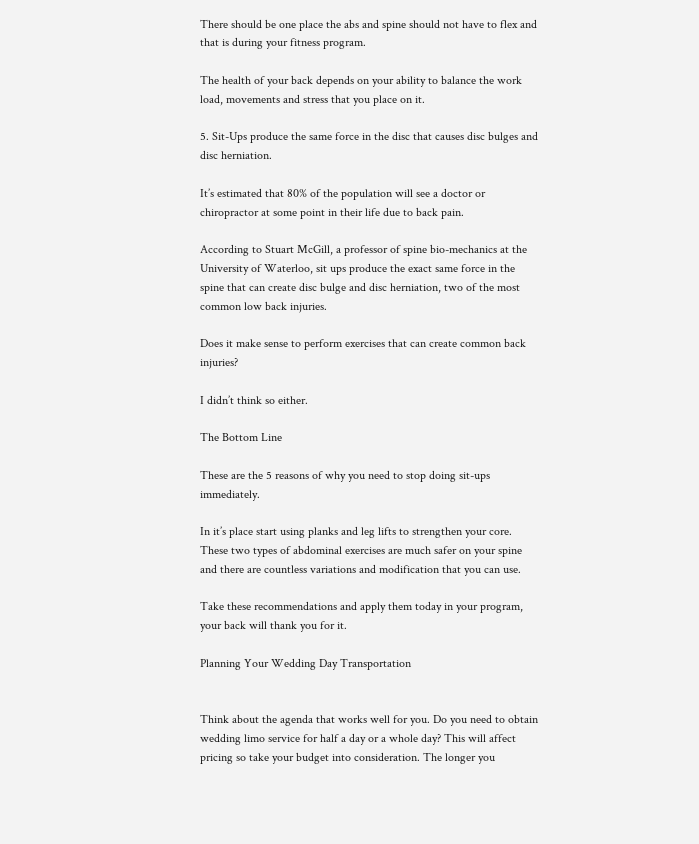There should be one place the abs and spine should not have to flex and that is during your fitness program.

The health of your back depends on your ability to balance the work load, movements and stress that you place on it.

5. Sit-Ups produce the same force in the disc that causes disc bulges and disc herniation.

It’s estimated that 80% of the population will see a doctor or chiropractor at some point in their life due to back pain.

According to Stuart McGill, a professor of spine bio-mechanics at the University of Waterloo, sit ups produce the exact same force in the spine that can create disc bulge and disc herniation, two of the most common low back injuries.

Does it make sense to perform exercises that can create common back injuries?

I didn’t think so either.

The Bottom Line

These are the 5 reasons of why you need to stop doing sit-ups immediately.

In it’s place start using planks and leg lifts to strengthen your core. These two types of abdominal exercises are much safer on your spine and there are countless variations and modification that you can use.

Take these recommendations and apply them today in your program, your back will thank you for it.

Planning Your Wedding Day Transportation


Think about the agenda that works well for you. Do you need to obtain wedding limo service for half a day or a whole day? This will affect pricing so take your budget into consideration. The longer you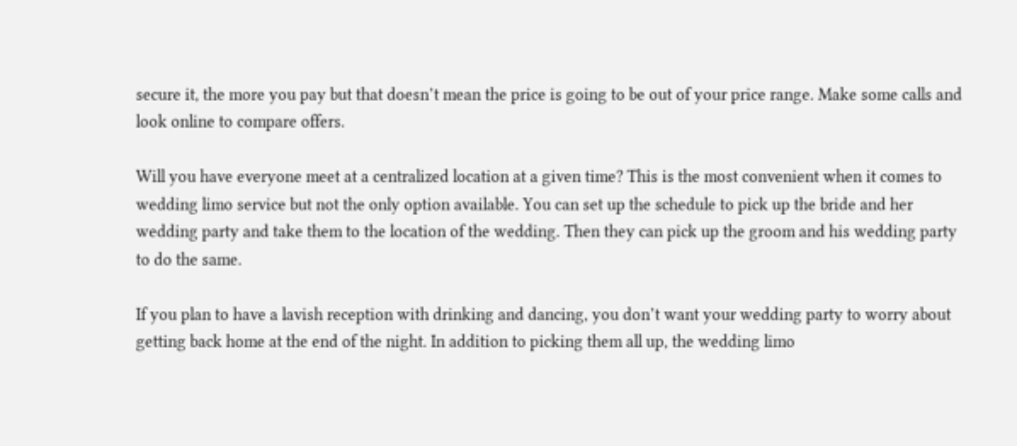secure it, the more you pay but that doesn’t mean the price is going to be out of your price range. Make some calls and look online to compare offers.

Will you have everyone meet at a centralized location at a given time? This is the most convenient when it comes to wedding limo service but not the only option available. You can set up the schedule to pick up the bride and her wedding party and take them to the location of the wedding. Then they can pick up the groom and his wedding party to do the same.

If you plan to have a lavish reception with drinking and dancing, you don’t want your wedding party to worry about getting back home at the end of the night. In addition to picking them all up, the wedding limo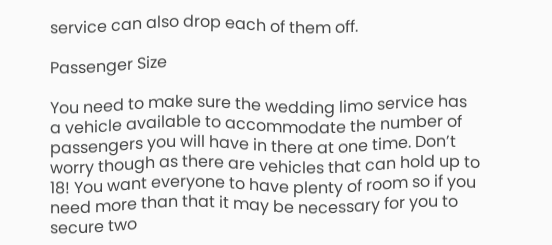service can also drop each of them off.

Passenger Size

You need to make sure the wedding limo service has a vehicle available to accommodate the number of passengers you will have in there at one time. Don’t worry though as there are vehicles that can hold up to 18! You want everyone to have plenty of room so if you need more than that it may be necessary for you to secure two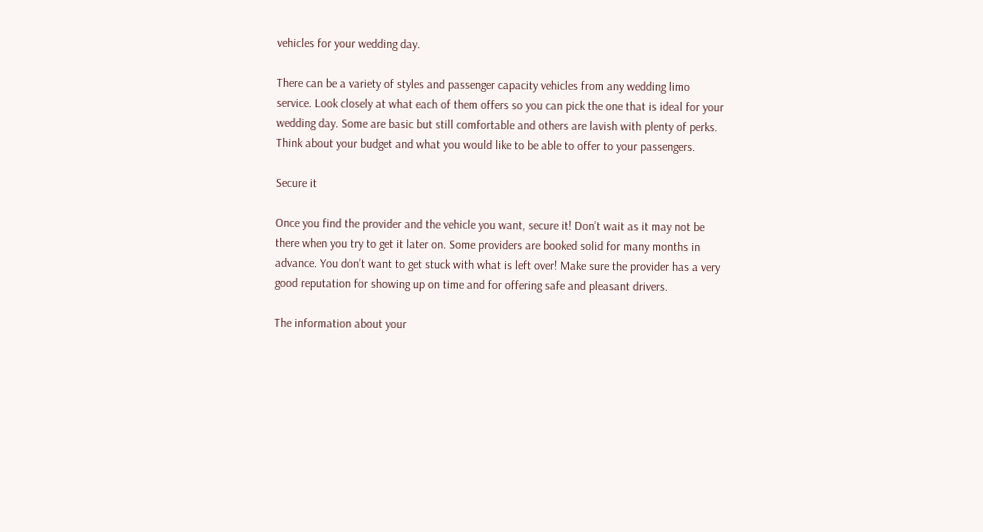vehicles for your wedding day.

There can be a variety of styles and passenger capacity vehicles from any wedding limo service. Look closely at what each of them offers so you can pick the one that is ideal for your wedding day. Some are basic but still comfortable and others are lavish with plenty of perks. Think about your budget and what you would like to be able to offer to your passengers.

Secure it

Once you find the provider and the vehicle you want, secure it! Don’t wait as it may not be there when you try to get it later on. Some providers are booked solid for many months in advance. You don’t want to get stuck with what is left over! Make sure the provider has a very good reputation for showing up on time and for offering safe and pleasant drivers.

The information about your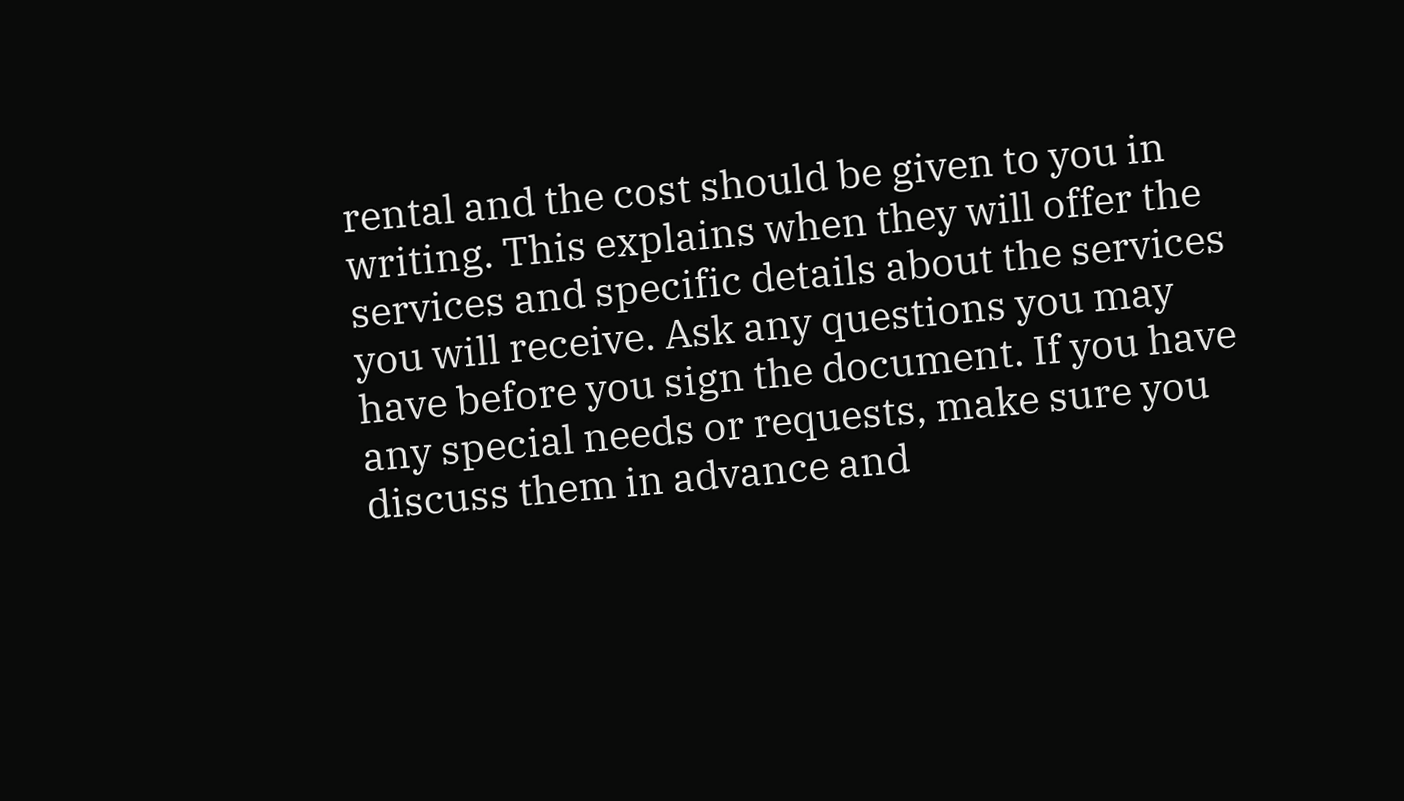rental and the cost should be given to you in writing. This explains when they will offer the services and specific details about the services you will receive. Ask any questions you may have before you sign the document. If you have any special needs or requests, make sure you discuss them in advance and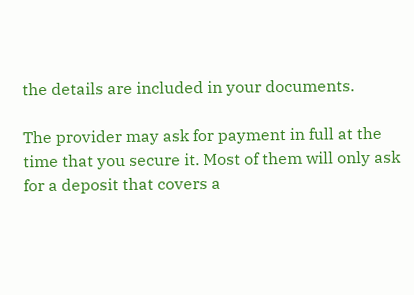the details are included in your documents.

The provider may ask for payment in full at the time that you secure it. Most of them will only ask for a deposit that covers a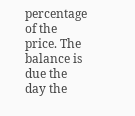percentage of the price. The balance is due the day the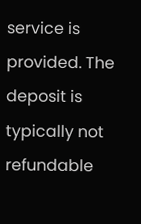service is provided. The deposit is typically not refundable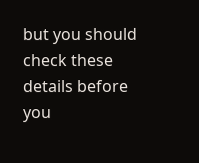but you should check these details before you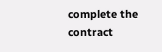complete the contract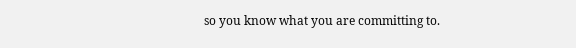so you know what you are committing to.